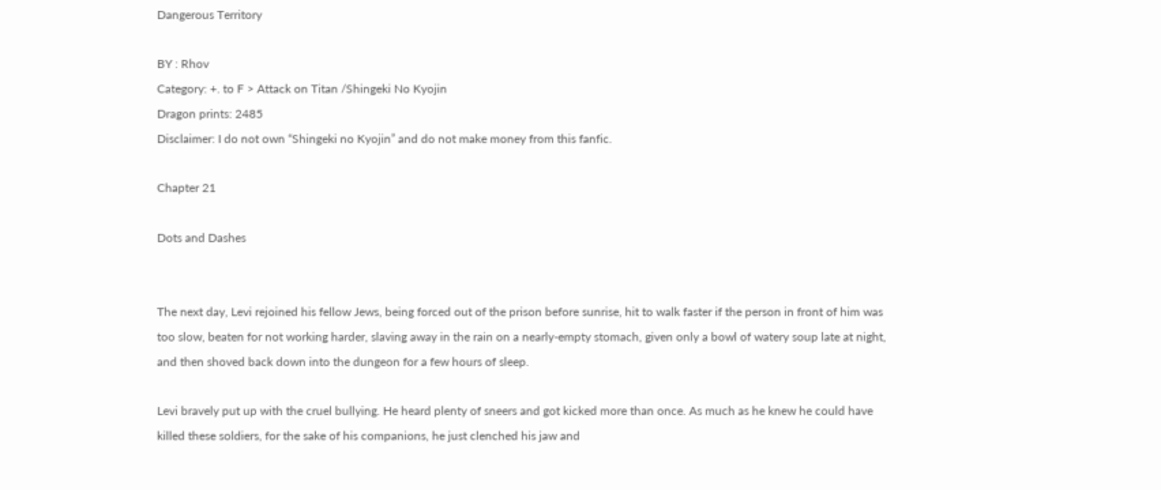Dangerous Territory

BY : Rhov
Category: +. to F > Attack on Titan /Shingeki No Kyojin
Dragon prints: 2485
Disclaimer: I do not own “Shingeki no Kyojin” and do not make money from this fanfic.

Chapter 21

Dots and Dashes


The next day, Levi rejoined his fellow Jews, being forced out of the prison before sunrise, hit to walk faster if the person in front of him was too slow, beaten for not working harder, slaving away in the rain on a nearly-empty stomach, given only a bowl of watery soup late at night, and then shoved back down into the dungeon for a few hours of sleep.

Levi bravely put up with the cruel bullying. He heard plenty of sneers and got kicked more than once. As much as he knew he could have killed these soldiers, for the sake of his companions, he just clenched his jaw and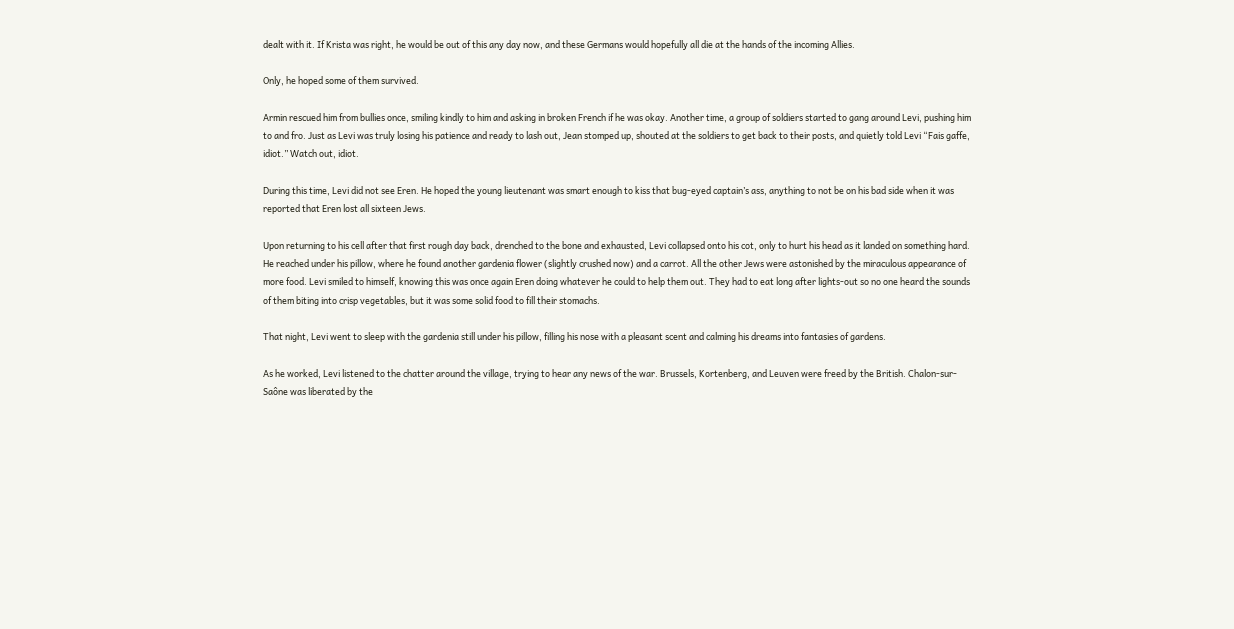dealt with it. If Krista was right, he would be out of this any day now, and these Germans would hopefully all die at the hands of the incoming Allies.

Only, he hoped some of them survived.

Armin rescued him from bullies once, smiling kindly to him and asking in broken French if he was okay. Another time, a group of soldiers started to gang around Levi, pushing him to and fro. Just as Levi was truly losing his patience and ready to lash out, Jean stomped up, shouted at the soldiers to get back to their posts, and quietly told Levi “Fais gaffe, idiot.” Watch out, idiot.

During this time, Levi did not see Eren. He hoped the young lieutenant was smart enough to kiss that bug-eyed captain’s ass, anything to not be on his bad side when it was reported that Eren lost all sixteen Jews.

Upon returning to his cell after that first rough day back, drenched to the bone and exhausted, Levi collapsed onto his cot, only to hurt his head as it landed on something hard. He reached under his pillow, where he found another gardenia flower (slightly crushed now) and a carrot. All the other Jews were astonished by the miraculous appearance of more food. Levi smiled to himself, knowing this was once again Eren doing whatever he could to help them out. They had to eat long after lights-out so no one heard the sounds of them biting into crisp vegetables, but it was some solid food to fill their stomachs.

That night, Levi went to sleep with the gardenia still under his pillow, filling his nose with a pleasant scent and calming his dreams into fantasies of gardens.

As he worked, Levi listened to the chatter around the village, trying to hear any news of the war. Brussels, Kortenberg, and Leuven were freed by the British. Chalon-sur-Saône was liberated by the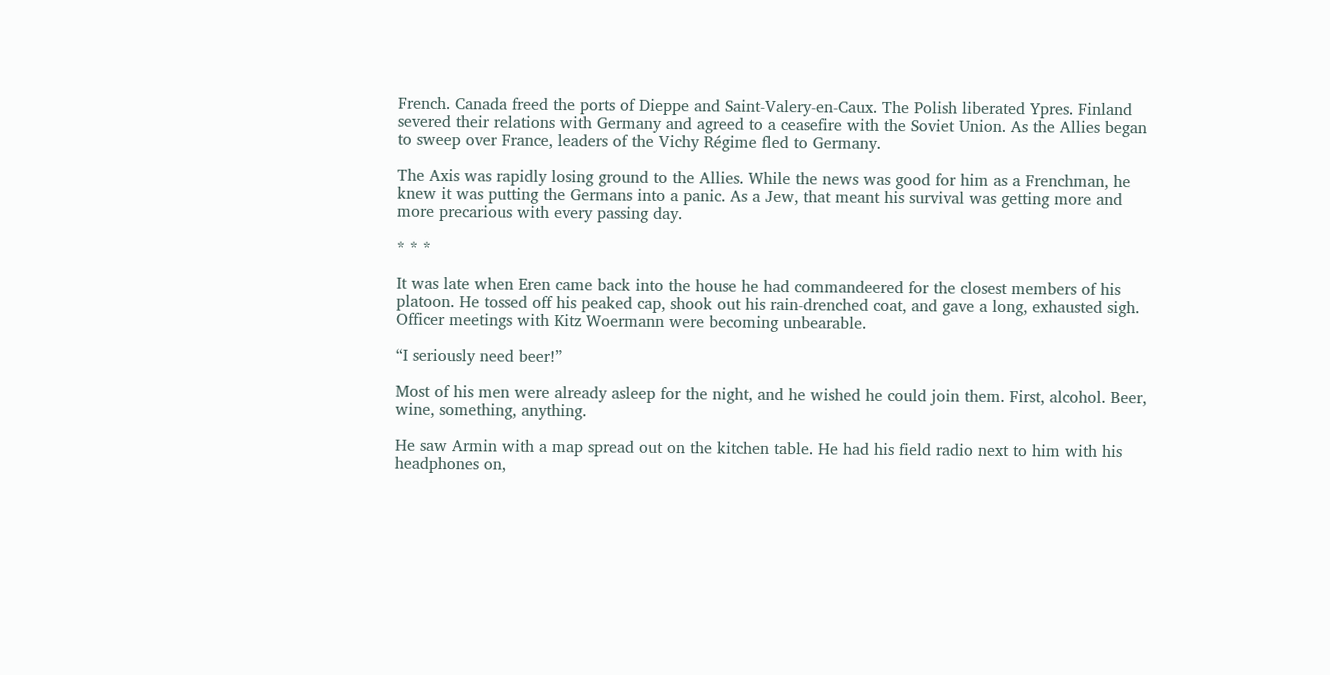French. Canada freed the ports of Dieppe and Saint-Valery-en-Caux. The Polish liberated Ypres. Finland severed their relations with Germany and agreed to a ceasefire with the Soviet Union. As the Allies began to sweep over France, leaders of the Vichy Régime fled to Germany.

The Axis was rapidly losing ground to the Allies. While the news was good for him as a Frenchman, he knew it was putting the Germans into a panic. As a Jew, that meant his survival was getting more and more precarious with every passing day.

* * *

It was late when Eren came back into the house he had commandeered for the closest members of his platoon. He tossed off his peaked cap, shook out his rain-drenched coat, and gave a long, exhausted sigh. Officer meetings with Kitz Woermann were becoming unbearable.

“I seriously need beer!”

Most of his men were already asleep for the night, and he wished he could join them. First, alcohol. Beer, wine, something, anything.

He saw Armin with a map spread out on the kitchen table. He had his field radio next to him with his headphones on,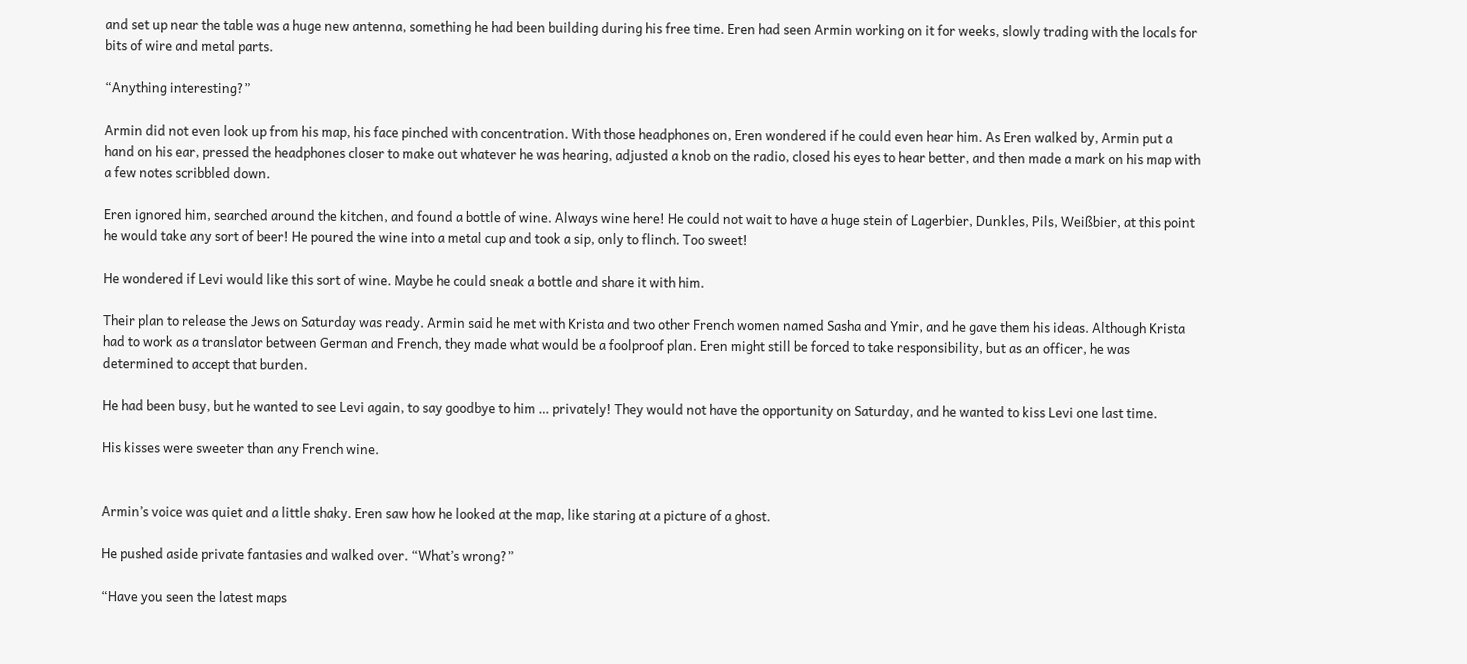and set up near the table was a huge new antenna, something he had been building during his free time. Eren had seen Armin working on it for weeks, slowly trading with the locals for bits of wire and metal parts.

“Anything interesting?”

Armin did not even look up from his map, his face pinched with concentration. With those headphones on, Eren wondered if he could even hear him. As Eren walked by, Armin put a hand on his ear, pressed the headphones closer to make out whatever he was hearing, adjusted a knob on the radio, closed his eyes to hear better, and then made a mark on his map with a few notes scribbled down.

Eren ignored him, searched around the kitchen, and found a bottle of wine. Always wine here! He could not wait to have a huge stein of Lagerbier, Dunkles, Pils, Weißbier, at this point he would take any sort of beer! He poured the wine into a metal cup and took a sip, only to flinch. Too sweet!

He wondered if Levi would like this sort of wine. Maybe he could sneak a bottle and share it with him.

Their plan to release the Jews on Saturday was ready. Armin said he met with Krista and two other French women named Sasha and Ymir, and he gave them his ideas. Although Krista had to work as a translator between German and French, they made what would be a foolproof plan. Eren might still be forced to take responsibility, but as an officer, he was determined to accept that burden.

He had been busy, but he wanted to see Levi again, to say goodbye to him … privately! They would not have the opportunity on Saturday, and he wanted to kiss Levi one last time.

His kisses were sweeter than any French wine.


Armin’s voice was quiet and a little shaky. Eren saw how he looked at the map, like staring at a picture of a ghost.

He pushed aside private fantasies and walked over. “What’s wrong?”

“Have you seen the latest maps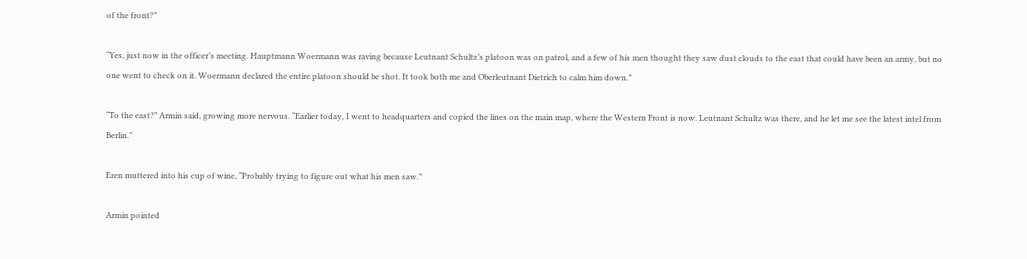of the front?”

“Yes, just now in the officer’s meeting. Hauptmann Woermann was raving because Leutnant Schultz’s platoon was on patrol, and a few of his men thought they saw dust clouds to the east that could have been an army, but no one went to check on it. Woermann declared the entire platoon should be shot. It took both me and Oberleutnant Dietrich to calm him down.”

“To the east?” Armin said, growing more nervous. “Earlier today, I went to headquarters and copied the lines on the main map, where the Western Front is now. Leutnant Schultz was there, and he let me see the latest intel from Berlin.”

Eren muttered into his cup of wine, “Probably trying to figure out what his men saw.”

Armin pointed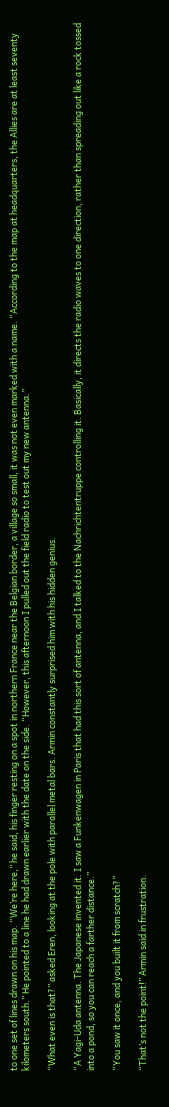to one set of lines drawn on his map. “We’re here,” he said, his finger resting on a spot in northern France near the Belgian border, a village so small, it was not even marked with a name. “According to the map at headquarters, the Allies are at least seventy kilometers south.” He pointed to a line he had drawn earlier with the date on the side. “However, this afternoon I pulled out the field radio to test out my new antenna.”

“What even is that?” asked Eren, looking at the pole with parallel metal bars. Armin constantly surprised him with his hidden genius.

“A Yagi-Uda antenna. The Japanese invented it. I saw a Funkenwagen in Paris that had this sort of antenna, and I talked to the Nachrichtentruppe controlling it. Basically, it directs the radio waves to one direction, rather than spreading out like a rock tossed into a pond, so you can reach a farther distance.”

“You saw it once, and you built it from scratch?”

“That’s not the point!” Armin said in frustration.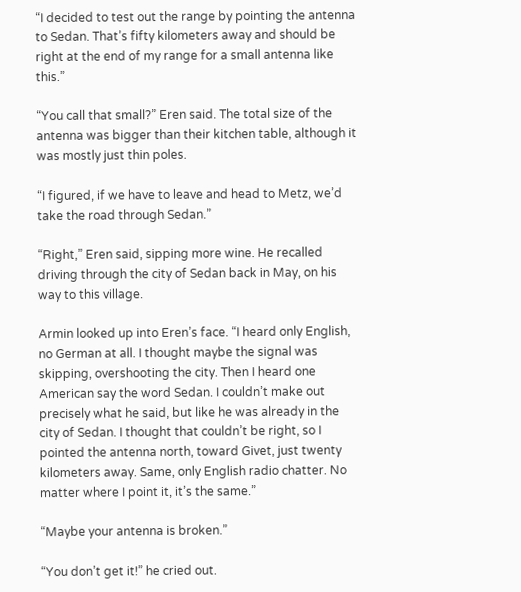“I decided to test out the range by pointing the antenna to Sedan. That’s fifty kilometers away and should be right at the end of my range for a small antenna like this.”

“You call that small?” Eren said. The total size of the antenna was bigger than their kitchen table, although it was mostly just thin poles.

“I figured, if we have to leave and head to Metz, we’d take the road through Sedan.”

“Right,” Eren said, sipping more wine. He recalled driving through the city of Sedan back in May, on his way to this village.

Armin looked up into Eren’s face. “I heard only English, no German at all. I thought maybe the signal was skipping, overshooting the city. Then I heard one American say the word Sedan. I couldn’t make out precisely what he said, but like he was already in the city of Sedan. I thought that couldn’t be right, so I pointed the antenna north, toward Givet, just twenty kilometers away. Same, only English radio chatter. No matter where I point it, it’s the same.”

“Maybe your antenna is broken.”

“You don’t get it!” he cried out.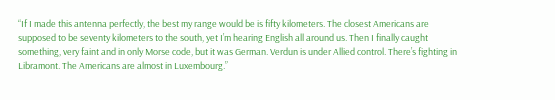“If I made this antenna perfectly, the best my range would be is fifty kilometers. The closest Americans are supposed to be seventy kilometers to the south, yet I’m hearing English all around us. Then I finally caught something, very faint and in only Morse code, but it was German. Verdun is under Allied control. There’s fighting in Libramont. The Americans are almost in Luxembourg.”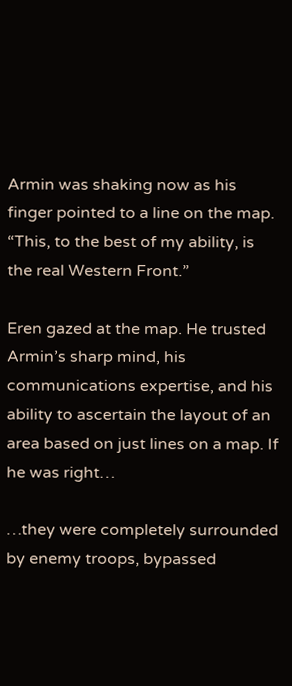Armin was shaking now as his finger pointed to a line on the map. “This, to the best of my ability, is the real Western Front.”

Eren gazed at the map. He trusted Armin’s sharp mind, his communications expertise, and his ability to ascertain the layout of an area based on just lines on a map. If he was right…

…they were completely surrounded by enemy troops, bypassed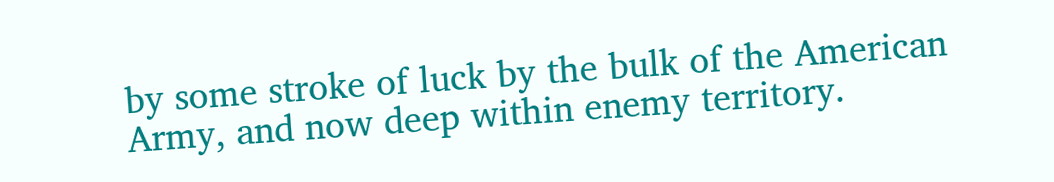by some stroke of luck by the bulk of the American Army, and now deep within enemy territory.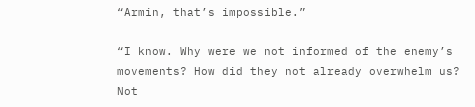“Armin, that’s impossible.”

“I know. Why were we not informed of the enemy’s movements? How did they not already overwhelm us? Not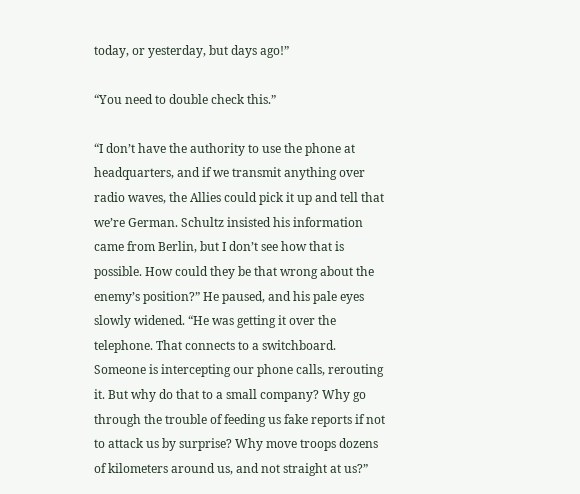today, or yesterday, but days ago!”

“You need to double check this.”

“I don’t have the authority to use the phone at headquarters, and if we transmit anything over radio waves, the Allies could pick it up and tell that we’re German. Schultz insisted his information came from Berlin, but I don’t see how that is possible. How could they be that wrong about the enemy’s position?” He paused, and his pale eyes slowly widened. “He was getting it over the telephone. That connects to a switchboard. Someone is intercepting our phone calls, rerouting it. But why do that to a small company? Why go through the trouble of feeding us fake reports if not to attack us by surprise? Why move troops dozens of kilometers around us, and not straight at us?”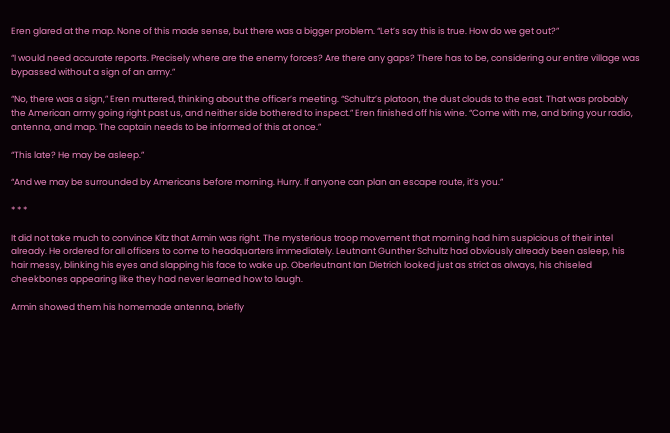Eren glared at the map. None of this made sense, but there was a bigger problem. “Let’s say this is true. How do we get out?”

“I would need accurate reports. Precisely where are the enemy forces? Are there any gaps? There has to be, considering our entire village was bypassed without a sign of an army.”

“No, there was a sign,” Eren muttered, thinking about the officer’s meeting. “Schultz’s platoon, the dust clouds to the east. That was probably the American army going right past us, and neither side bothered to inspect.” Eren finished off his wine. “Come with me, and bring your radio, antenna, and map. The captain needs to be informed of this at once.”

“This late? He may be asleep.”

“And we may be surrounded by Americans before morning. Hurry. If anyone can plan an escape route, it’s you.”

* * *

It did not take much to convince Kitz that Armin was right. The mysterious troop movement that morning had him suspicious of their intel already. He ordered for all officers to come to headquarters immediately. Leutnant Gunther Schultz had obviously already been asleep, his hair messy, blinking his eyes and slapping his face to wake up. Oberleutnant Ian Dietrich looked just as strict as always, his chiseled cheekbones appearing like they had never learned how to laugh.

Armin showed them his homemade antenna, briefly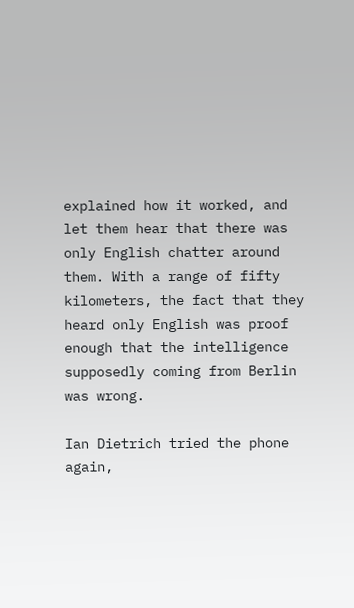explained how it worked, and let them hear that there was only English chatter around them. With a range of fifty kilometers, the fact that they heard only English was proof enough that the intelligence supposedly coming from Berlin was wrong.

Ian Dietrich tried the phone again,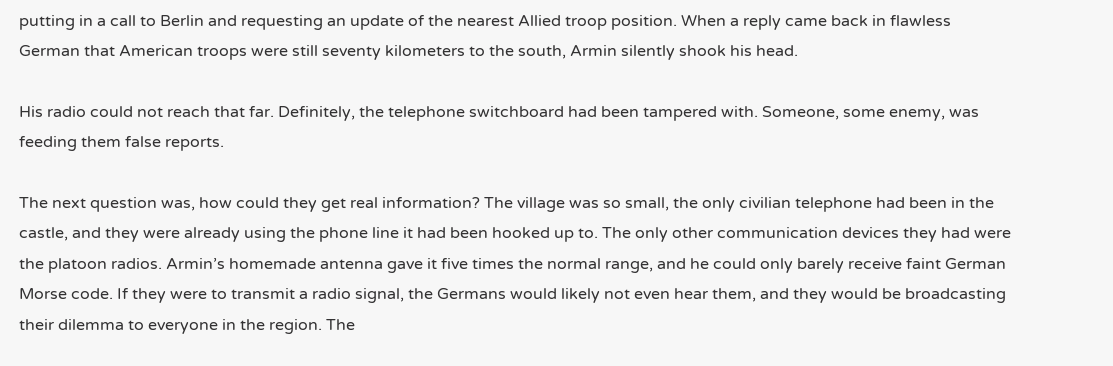putting in a call to Berlin and requesting an update of the nearest Allied troop position. When a reply came back in flawless German that American troops were still seventy kilometers to the south, Armin silently shook his head.

His radio could not reach that far. Definitely, the telephone switchboard had been tampered with. Someone, some enemy, was feeding them false reports.

The next question was, how could they get real information? The village was so small, the only civilian telephone had been in the castle, and they were already using the phone line it had been hooked up to. The only other communication devices they had were the platoon radios. Armin’s homemade antenna gave it five times the normal range, and he could only barely receive faint German Morse code. If they were to transmit a radio signal, the Germans would likely not even hear them, and they would be broadcasting their dilemma to everyone in the region. The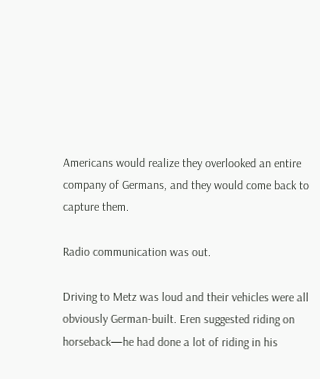Americans would realize they overlooked an entire company of Germans, and they would come back to capture them.

Radio communication was out.

Driving to Metz was loud and their vehicles were all obviously German-built. Eren suggested riding on horseback—he had done a lot of riding in his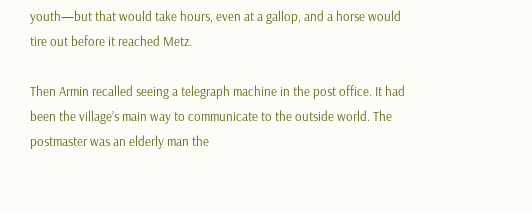youth—but that would take hours, even at a gallop, and a horse would tire out before it reached Metz.

Then Armin recalled seeing a telegraph machine in the post office. It had been the village’s main way to communicate to the outside world. The postmaster was an elderly man the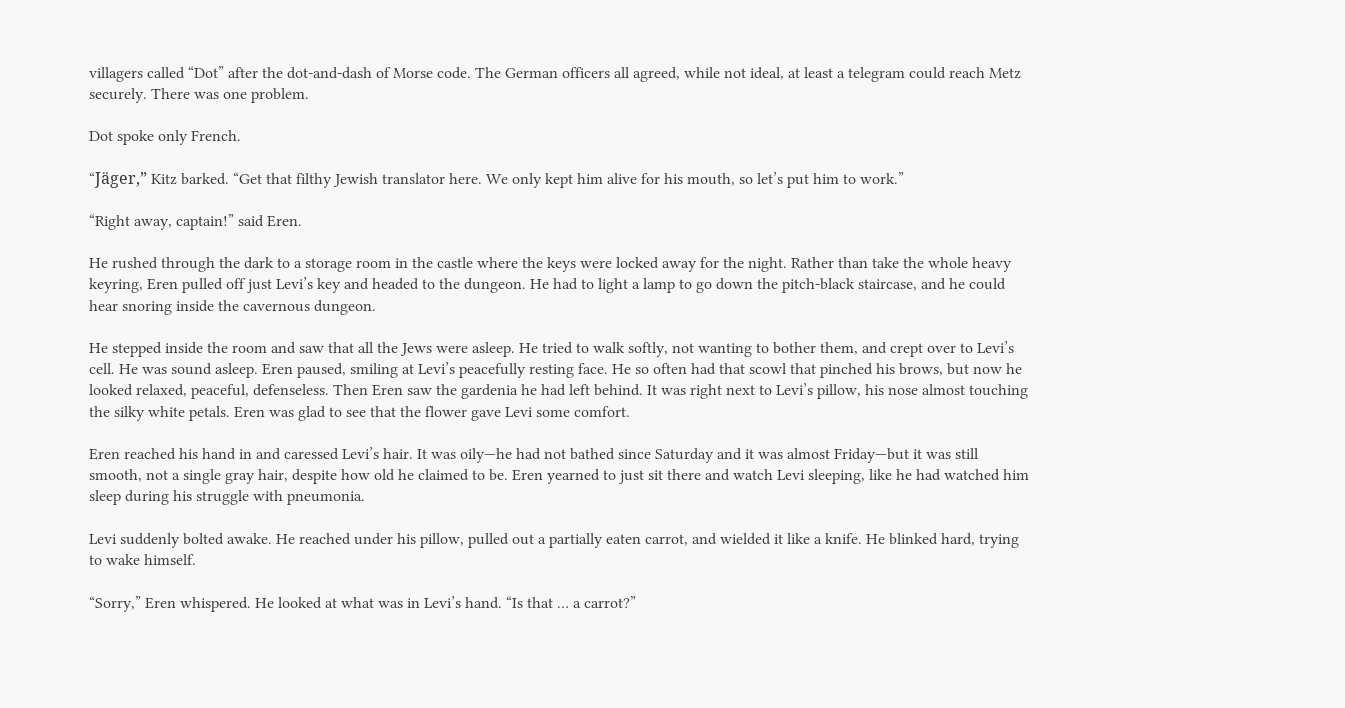villagers called “Dot” after the dot-and-dash of Morse code. The German officers all agreed, while not ideal, at least a telegram could reach Metz securely. There was one problem.

Dot spoke only French.

“Jäger,” Kitz barked. “Get that filthy Jewish translator here. We only kept him alive for his mouth, so let’s put him to work.”

“Right away, captain!” said Eren.

He rushed through the dark to a storage room in the castle where the keys were locked away for the night. Rather than take the whole heavy keyring, Eren pulled off just Levi’s key and headed to the dungeon. He had to light a lamp to go down the pitch-black staircase, and he could hear snoring inside the cavernous dungeon.

He stepped inside the room and saw that all the Jews were asleep. He tried to walk softly, not wanting to bother them, and crept over to Levi’s cell. He was sound asleep. Eren paused, smiling at Levi’s peacefully resting face. He so often had that scowl that pinched his brows, but now he looked relaxed, peaceful, defenseless. Then Eren saw the gardenia he had left behind. It was right next to Levi’s pillow, his nose almost touching the silky white petals. Eren was glad to see that the flower gave Levi some comfort.

Eren reached his hand in and caressed Levi’s hair. It was oily—he had not bathed since Saturday and it was almost Friday—but it was still smooth, not a single gray hair, despite how old he claimed to be. Eren yearned to just sit there and watch Levi sleeping, like he had watched him sleep during his struggle with pneumonia.

Levi suddenly bolted awake. He reached under his pillow, pulled out a partially eaten carrot, and wielded it like a knife. He blinked hard, trying to wake himself.

“Sorry,” Eren whispered. He looked at what was in Levi’s hand. “Is that … a carrot?”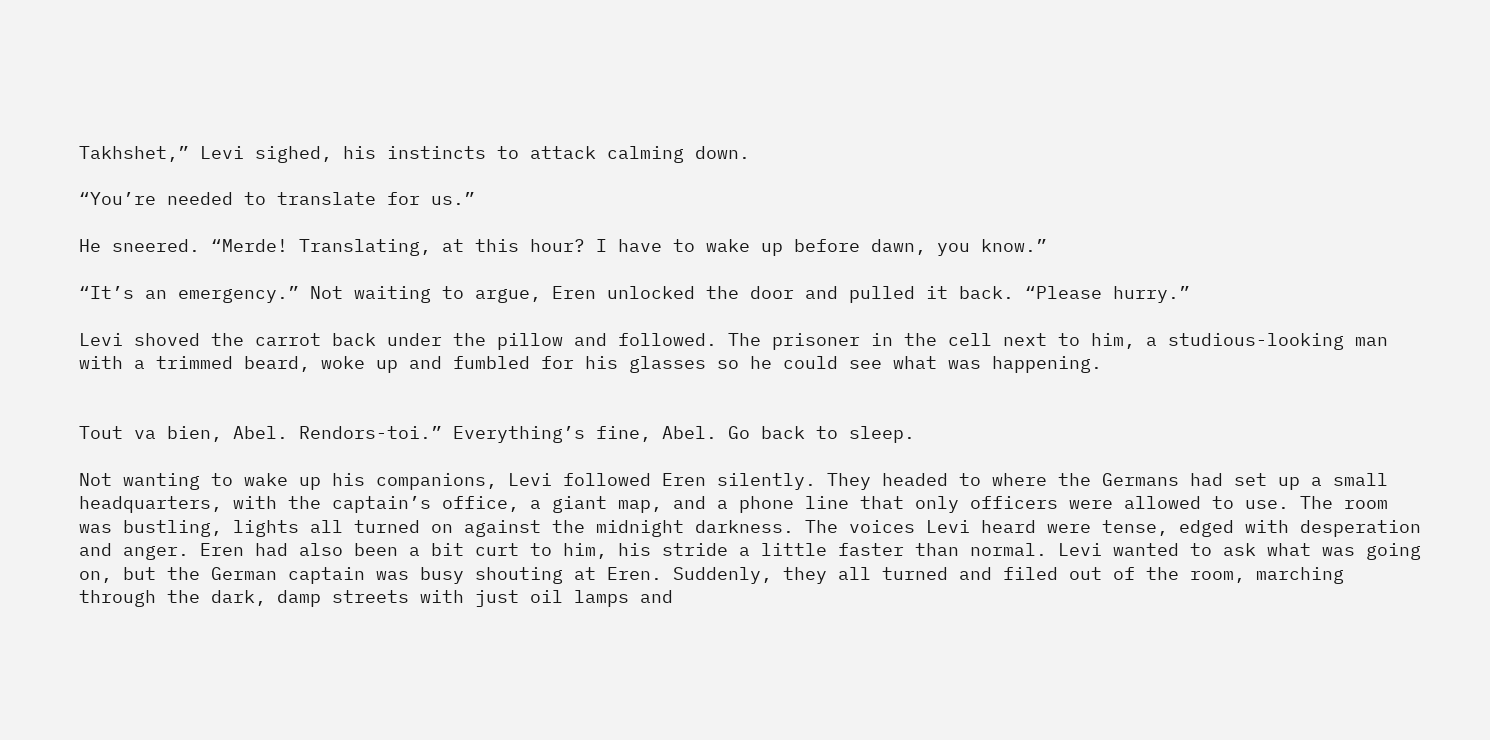Takhshet,” Levi sighed, his instincts to attack calming down.

“You’re needed to translate for us.”

He sneered. “Merde! Translating, at this hour? I have to wake up before dawn, you know.”

“It’s an emergency.” Not waiting to argue, Eren unlocked the door and pulled it back. “Please hurry.”

Levi shoved the carrot back under the pillow and followed. The prisoner in the cell next to him, a studious-looking man with a trimmed beard, woke up and fumbled for his glasses so he could see what was happening.


Tout va bien, Abel. Rendors-toi.” Everything’s fine, Abel. Go back to sleep.

Not wanting to wake up his companions, Levi followed Eren silently. They headed to where the Germans had set up a small headquarters, with the captain’s office, a giant map, and a phone line that only officers were allowed to use. The room was bustling, lights all turned on against the midnight darkness. The voices Levi heard were tense, edged with desperation and anger. Eren had also been a bit curt to him, his stride a little faster than normal. Levi wanted to ask what was going on, but the German captain was busy shouting at Eren. Suddenly, they all turned and filed out of the room, marching through the dark, damp streets with just oil lamps and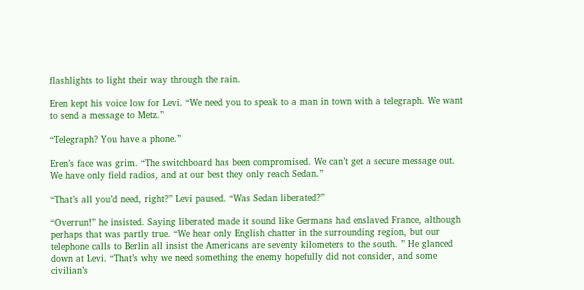flashlights to light their way through the rain.

Eren kept his voice low for Levi. “We need you to speak to a man in town with a telegraph. We want to send a message to Metz.”

“Telegraph? You have a phone.”

Eren’s face was grim. “The switchboard has been compromised. We can’t get a secure message out. We have only field radios, and at our best they only reach Sedan.”

“That’s all you’d need, right?” Levi paused. “Was Sedan liberated?”

“Overrun!” he insisted. Saying liberated made it sound like Germans had enslaved France, although perhaps that was partly true. “We hear only English chatter in the surrounding region, but our telephone calls to Berlin all insist the Americans are seventy kilometers to the south. ” He glanced down at Levi. “That’s why we need something the enemy hopefully did not consider, and some civilian’s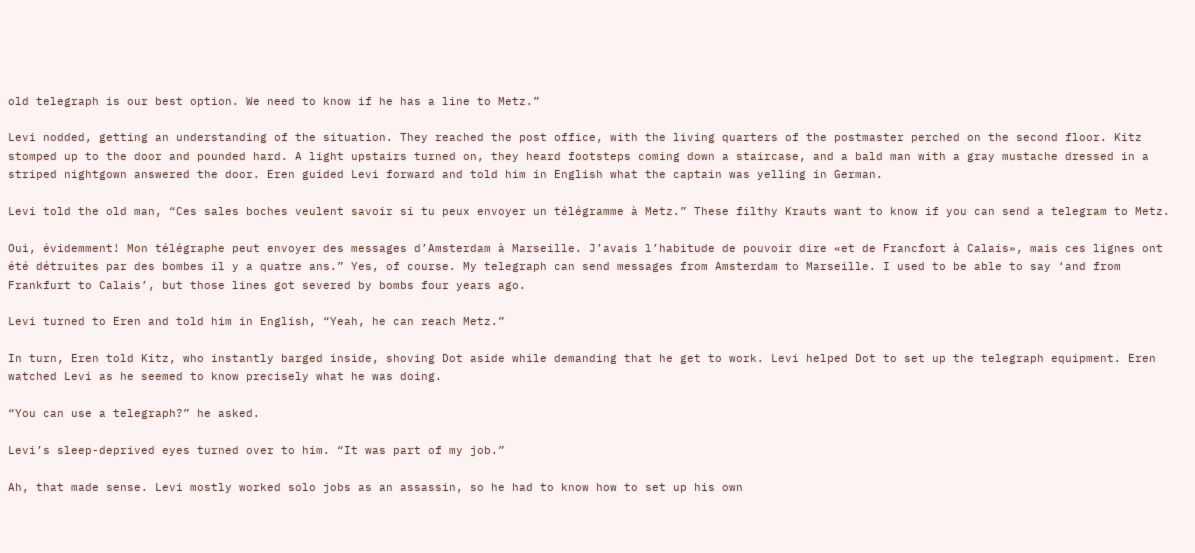old telegraph is our best option. We need to know if he has a line to Metz.”

Levi nodded, getting an understanding of the situation. They reached the post office, with the living quarters of the postmaster perched on the second floor. Kitz stomped up to the door and pounded hard. A light upstairs turned on, they heard footsteps coming down a staircase, and a bald man with a gray mustache dressed in a striped nightgown answered the door. Eren guided Levi forward and told him in English what the captain was yelling in German.

Levi told the old man, “Ces sales boches veulent savoir si tu peux envoyer un télégramme à Metz.” These filthy Krauts want to know if you can send a telegram to Metz.

Oui, évidemment! Mon télégraphe peut envoyer des messages d’Amsterdam à Marseille. J’avais l’habitude de pouvoir dire «et de Francfort à Calais», mais ces lignes ont été détruites par des bombes il y a quatre ans.” Yes, of course. My telegraph can send messages from Amsterdam to Marseille. I used to be able to say ‘and from Frankfurt to Calais’, but those lines got severed by bombs four years ago.

Levi turned to Eren and told him in English, “Yeah, he can reach Metz.”

In turn, Eren told Kitz, who instantly barged inside, shoving Dot aside while demanding that he get to work. Levi helped Dot to set up the telegraph equipment. Eren watched Levi as he seemed to know precisely what he was doing.

“You can use a telegraph?” he asked.

Levi’s sleep-deprived eyes turned over to him. “It was part of my job.”

Ah, that made sense. Levi mostly worked solo jobs as an assassin, so he had to know how to set up his own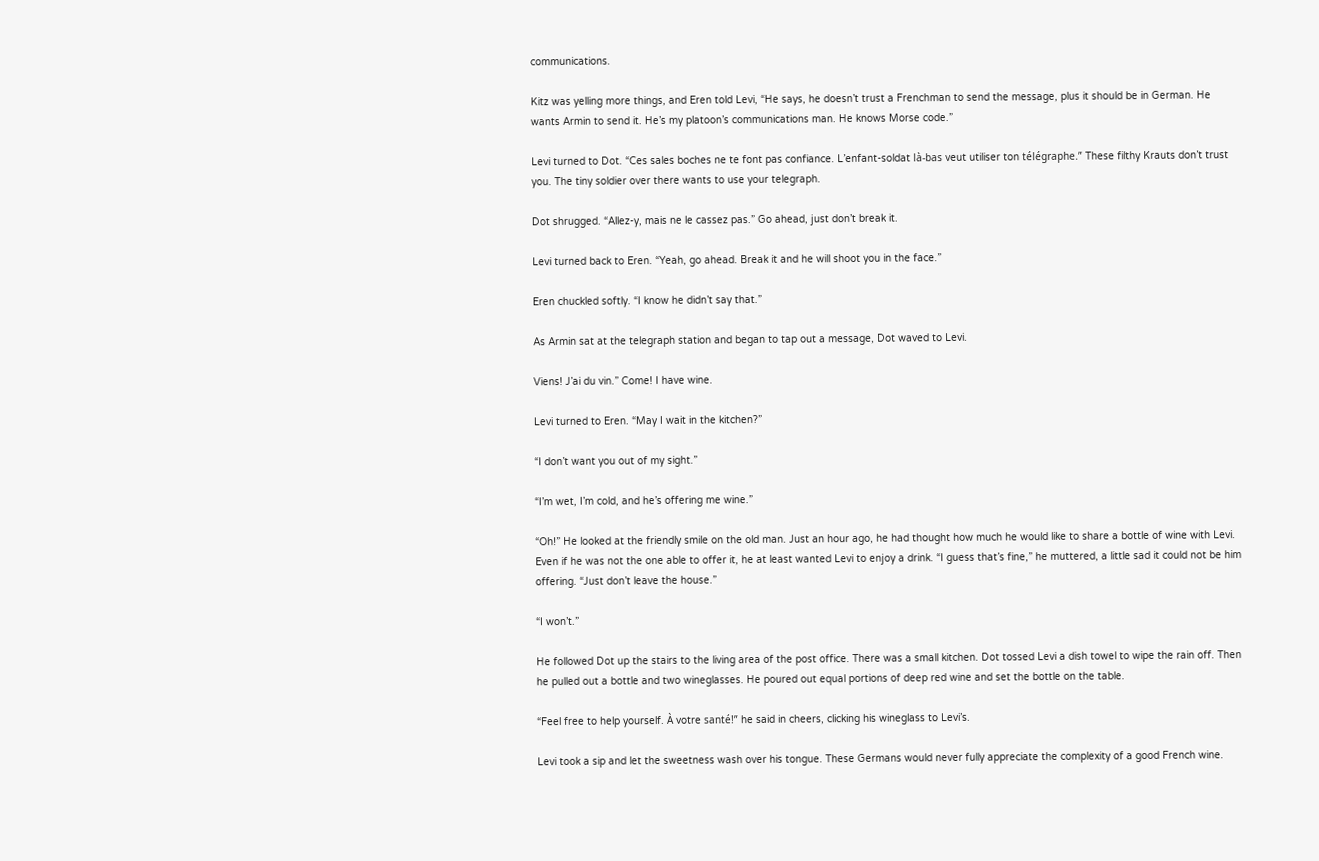communications.

Kitz was yelling more things, and Eren told Levi, “He says, he doesn’t trust a Frenchman to send the message, plus it should be in German. He wants Armin to send it. He’s my platoon’s communications man. He knows Morse code.”

Levi turned to Dot. “Ces sales boches ne te font pas confiance. L’enfant-soldat là-bas veut utiliser ton télégraphe.” These filthy Krauts don’t trust you. The tiny soldier over there wants to use your telegraph.

Dot shrugged. “Allez-y, mais ne le cassez pas.” Go ahead, just don’t break it.

Levi turned back to Eren. “Yeah, go ahead. Break it and he will shoot you in the face.”

Eren chuckled softly. “I know he didn’t say that.”

As Armin sat at the telegraph station and began to tap out a message, Dot waved to Levi.

Viens! J’ai du vin.” Come! I have wine.

Levi turned to Eren. “May I wait in the kitchen?”

“I don’t want you out of my sight.”

“I’m wet, I’m cold, and he’s offering me wine.”

“Oh!” He looked at the friendly smile on the old man. Just an hour ago, he had thought how much he would like to share a bottle of wine with Levi. Even if he was not the one able to offer it, he at least wanted Levi to enjoy a drink. “I guess that’s fine,” he muttered, a little sad it could not be him offering. “Just don’t leave the house.”

“I won’t.”

He followed Dot up the stairs to the living area of the post office. There was a small kitchen. Dot tossed Levi a dish towel to wipe the rain off. Then he pulled out a bottle and two wineglasses. He poured out equal portions of deep red wine and set the bottle on the table.

“Feel free to help yourself. À votre santé!” he said in cheers, clicking his wineglass to Levi’s.

Levi took a sip and let the sweetness wash over his tongue. These Germans would never fully appreciate the complexity of a good French wine.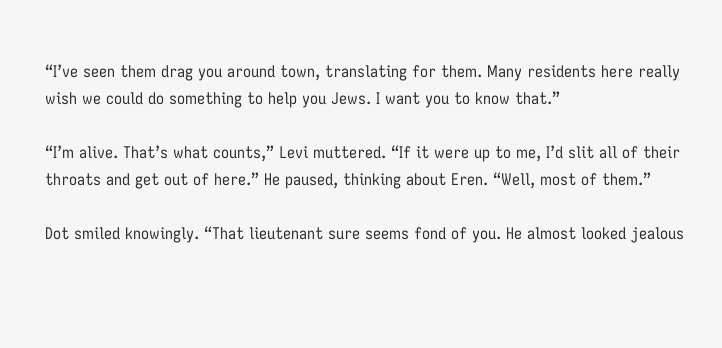“I’ve seen them drag you around town, translating for them. Many residents here really wish we could do something to help you Jews. I want you to know that.”

“I’m alive. That’s what counts,” Levi muttered. “If it were up to me, I’d slit all of their throats and get out of here.” He paused, thinking about Eren. “Well, most of them.”

Dot smiled knowingly. “That lieutenant sure seems fond of you. He almost looked jealous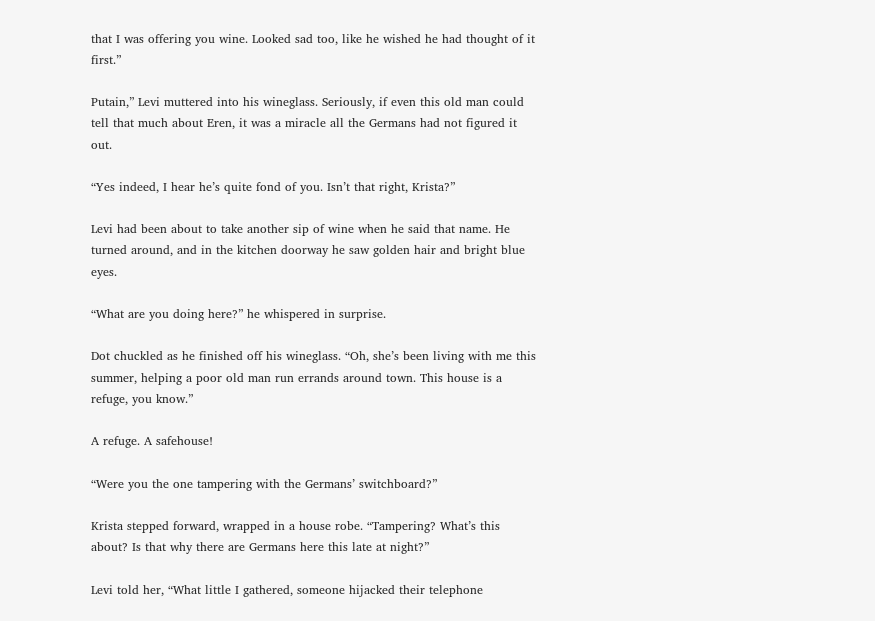that I was offering you wine. Looked sad too, like he wished he had thought of it first.”

Putain,” Levi muttered into his wineglass. Seriously, if even this old man could tell that much about Eren, it was a miracle all the Germans had not figured it out.

“Yes indeed, I hear he’s quite fond of you. Isn’t that right, Krista?”

Levi had been about to take another sip of wine when he said that name. He turned around, and in the kitchen doorway he saw golden hair and bright blue eyes.

“What are you doing here?” he whispered in surprise.

Dot chuckled as he finished off his wineglass. “Oh, she’s been living with me this summer, helping a poor old man run errands around town. This house is a refuge, you know.”

A refuge. A safehouse!

“Were you the one tampering with the Germans’ switchboard?”

Krista stepped forward, wrapped in a house robe. “Tampering? What’s this about? Is that why there are Germans here this late at night?”

Levi told her, “What little I gathered, someone hijacked their telephone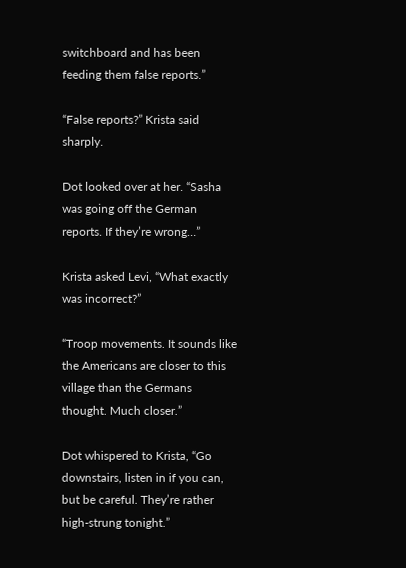switchboard and has been feeding them false reports.”

“False reports?” Krista said sharply.

Dot looked over at her. “Sasha was going off the German reports. If they’re wrong…”

Krista asked Levi, “What exactly was incorrect?”

“Troop movements. It sounds like the Americans are closer to this village than the Germans thought. Much closer.”

Dot whispered to Krista, “Go downstairs, listen in if you can, but be careful. They’re rather high-strung tonight.”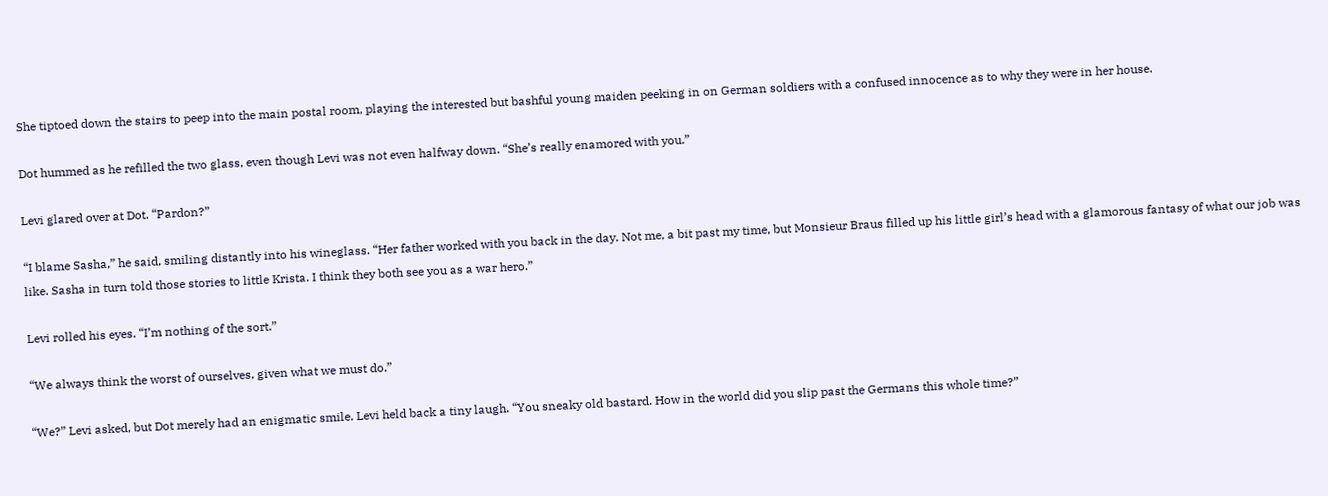She tiptoed down the stairs to peep into the main postal room, playing the interested but bashful young maiden peeking in on German soldiers with a confused innocence as to why they were in her house.

Dot hummed as he refilled the two glass, even though Levi was not even halfway down. “She’s really enamored with you.”

Levi glared over at Dot. “Pardon?”

“I blame Sasha,” he said, smiling distantly into his wineglass. “Her father worked with you back in the day. Not me, a bit past my time, but Monsieur Braus filled up his little girl’s head with a glamorous fantasy of what our job was like. Sasha in turn told those stories to little Krista. I think they both see you as a war hero.”

Levi rolled his eyes. “I’m nothing of the sort.”

“We always think the worst of ourselves, given what we must do.”

“We?” Levi asked, but Dot merely had an enigmatic smile. Levi held back a tiny laugh. “You sneaky old bastard. How in the world did you slip past the Germans this whole time?”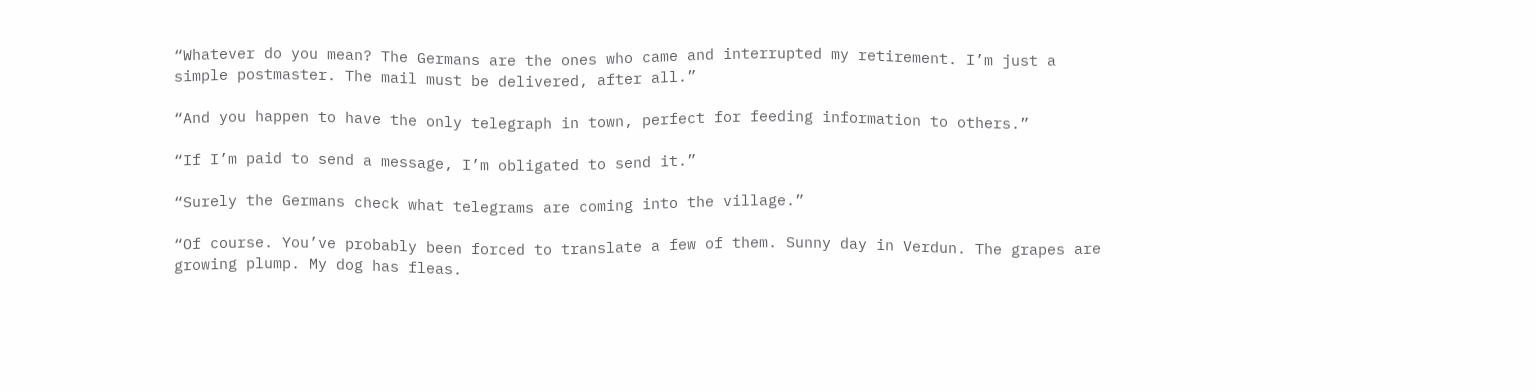“Whatever do you mean? The Germans are the ones who came and interrupted my retirement. I’m just a simple postmaster. The mail must be delivered, after all.”

“And you happen to have the only telegraph in town, perfect for feeding information to others.”

“If I’m paid to send a message, I’m obligated to send it.”

“Surely the Germans check what telegrams are coming into the village.”

“Of course. You’ve probably been forced to translate a few of them. Sunny day in Verdun. The grapes are growing plump. My dog has fleas.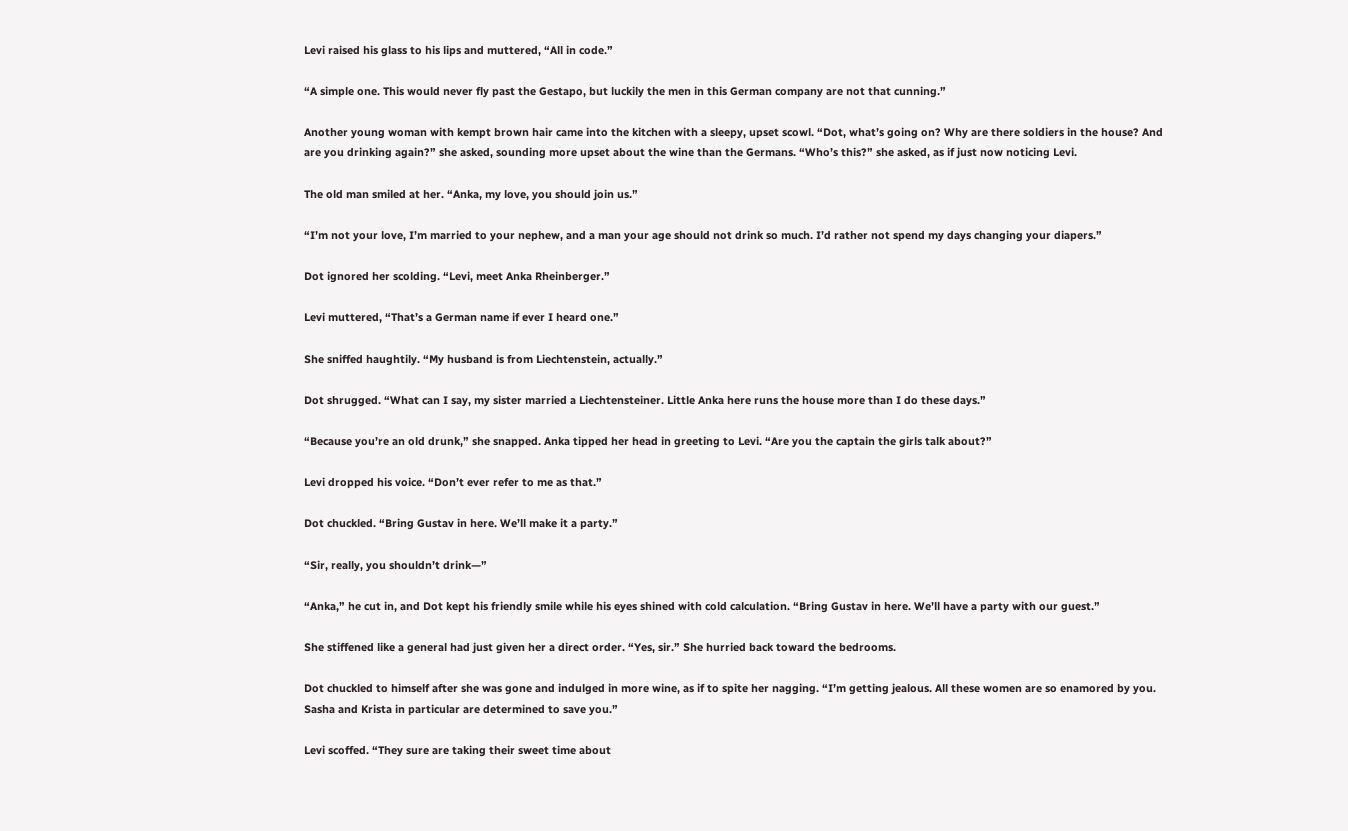Levi raised his glass to his lips and muttered, “All in code.”

“A simple one. This would never fly past the Gestapo, but luckily the men in this German company are not that cunning.”

Another young woman with kempt brown hair came into the kitchen with a sleepy, upset scowl. “Dot, what’s going on? Why are there soldiers in the house? And are you drinking again?” she asked, sounding more upset about the wine than the Germans. “Who’s this?” she asked, as if just now noticing Levi.

The old man smiled at her. “Anka, my love, you should join us.”

“I’m not your love, I’m married to your nephew, and a man your age should not drink so much. I’d rather not spend my days changing your diapers.”

Dot ignored her scolding. “Levi, meet Anka Rheinberger.”

Levi muttered, “That’s a German name if ever I heard one.”

She sniffed haughtily. “My husband is from Liechtenstein, actually.”

Dot shrugged. “What can I say, my sister married a Liechtensteiner. Little Anka here runs the house more than I do these days.”

“Because you’re an old drunk,” she snapped. Anka tipped her head in greeting to Levi. “Are you the captain the girls talk about?”

Levi dropped his voice. “Don’t ever refer to me as that.”

Dot chuckled. “Bring Gustav in here. We’ll make it a party.”

“Sir, really, you shouldn’t drink—”

“Anka,” he cut in, and Dot kept his friendly smile while his eyes shined with cold calculation. “Bring Gustav in here. We’ll have a party with our guest.”

She stiffened like a general had just given her a direct order. “Yes, sir.” She hurried back toward the bedrooms.

Dot chuckled to himself after she was gone and indulged in more wine, as if to spite her nagging. “I’m getting jealous. All these women are so enamored by you. Sasha and Krista in particular are determined to save you.”

Levi scoffed. “They sure are taking their sweet time about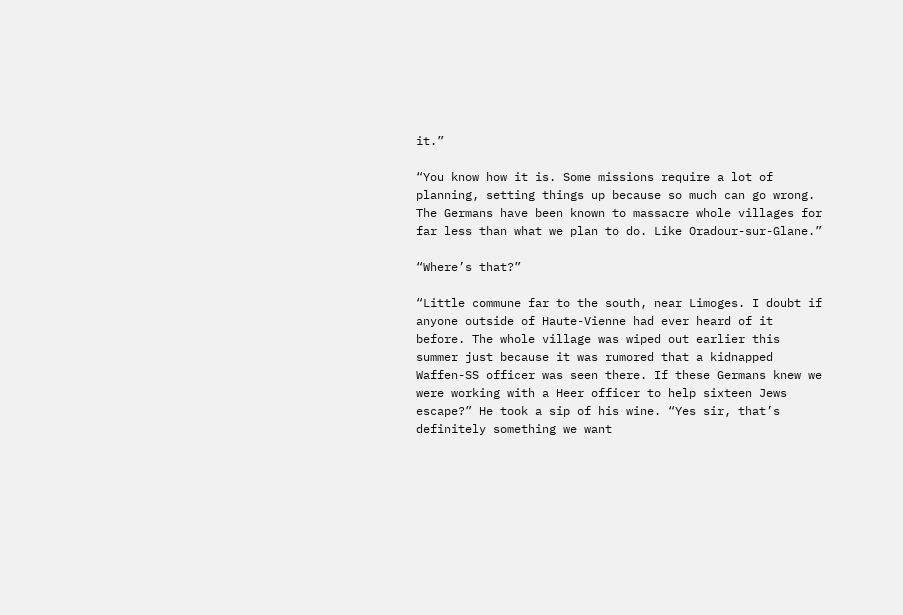it.”

“You know how it is. Some missions require a lot of planning, setting things up because so much can go wrong. The Germans have been known to massacre whole villages for far less than what we plan to do. Like Oradour-sur-Glane.”

“Where’s that?”

“Little commune far to the south, near Limoges. I doubt if anyone outside of Haute-Vienne had ever heard of it before. The whole village was wiped out earlier this summer just because it was rumored that a kidnapped Waffen-SS officer was seen there. If these Germans knew we were working with a Heer officer to help sixteen Jews escape?” He took a sip of his wine. “Yes sir, that’s definitely something we want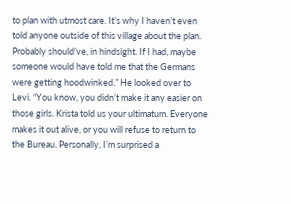to plan with utmost care. It’s why I haven’t even told anyone outside of this village about the plan. Probably should’ve, in hindsight. If I had, maybe someone would have told me that the Germans were getting hoodwinked.” He looked over to Levi. “You know, you didn’t make it any easier on those girls. Krista told us your ultimatum. Everyone makes it out alive, or you will refuse to return to the Bureau. Personally, I’m surprised a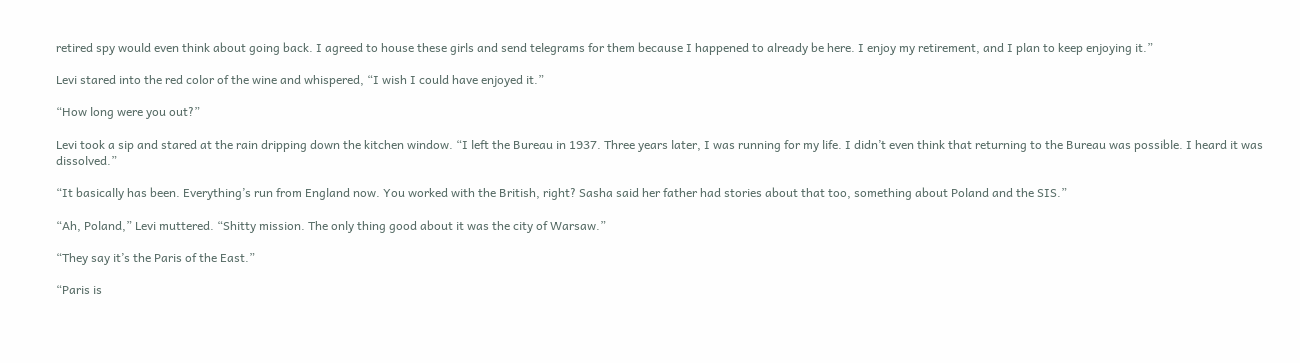retired spy would even think about going back. I agreed to house these girls and send telegrams for them because I happened to already be here. I enjoy my retirement, and I plan to keep enjoying it.”

Levi stared into the red color of the wine and whispered, “I wish I could have enjoyed it.”

“How long were you out?”

Levi took a sip and stared at the rain dripping down the kitchen window. “I left the Bureau in 1937. Three years later, I was running for my life. I didn’t even think that returning to the Bureau was possible. I heard it was dissolved.”

“It basically has been. Everything’s run from England now. You worked with the British, right? Sasha said her father had stories about that too, something about Poland and the SIS.”

“Ah, Poland,” Levi muttered. “Shitty mission. The only thing good about it was the city of Warsaw.”

“They say it’s the Paris of the East.”

“Paris is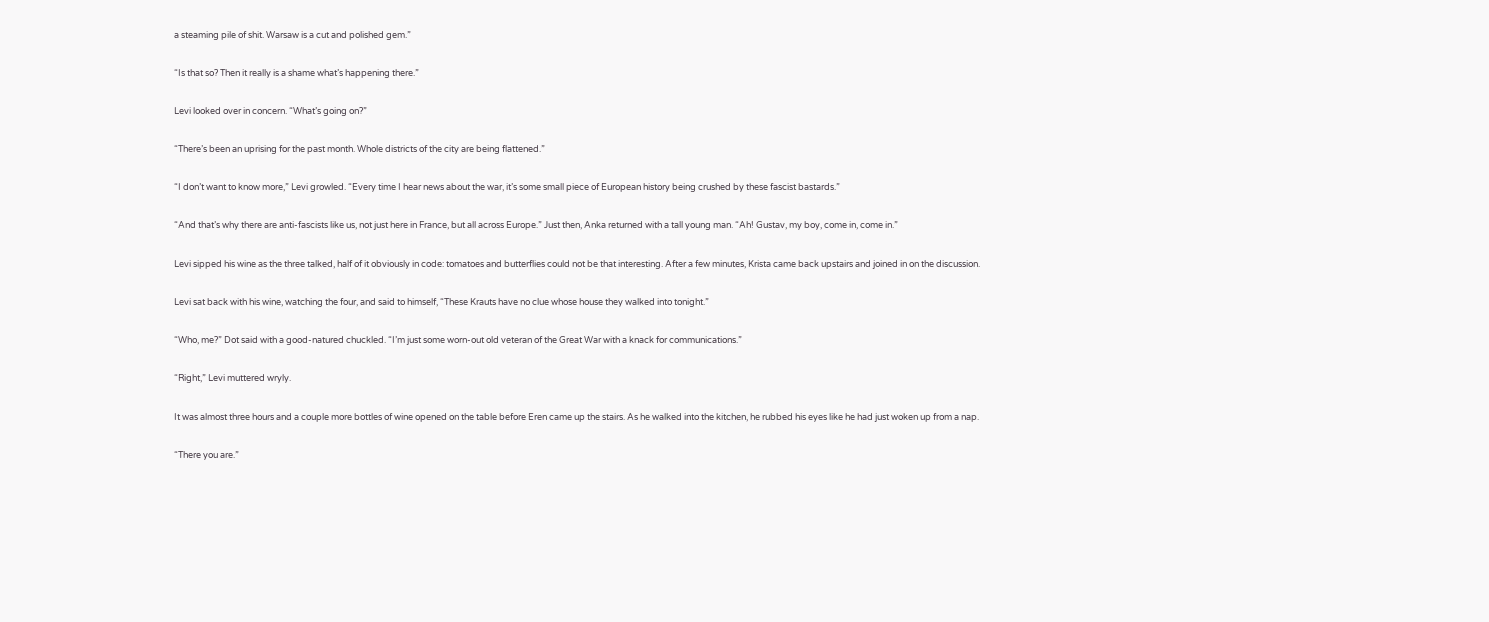a steaming pile of shit. Warsaw is a cut and polished gem.”

“Is that so? Then it really is a shame what’s happening there.”

Levi looked over in concern. “What’s going on?”

“There’s been an uprising for the past month. Whole districts of the city are being flattened.”

“I don’t want to know more,” Levi growled. “Every time I hear news about the war, it’s some small piece of European history being crushed by these fascist bastards.”

“And that’s why there are anti-fascists like us, not just here in France, but all across Europe.” Just then, Anka returned with a tall young man. “Ah! Gustav, my boy, come in, come in.”

Levi sipped his wine as the three talked, half of it obviously in code: tomatoes and butterflies could not be that interesting. After a few minutes, Krista came back upstairs and joined in on the discussion.

Levi sat back with his wine, watching the four, and said to himself, “These Krauts have no clue whose house they walked into tonight.”

“Who, me?” Dot said with a good-natured chuckled. “I’m just some worn-out old veteran of the Great War with a knack for communications.”

“Right,” Levi muttered wryly.

It was almost three hours and a couple more bottles of wine opened on the table before Eren came up the stairs. As he walked into the kitchen, he rubbed his eyes like he had just woken up from a nap.

“There you are.”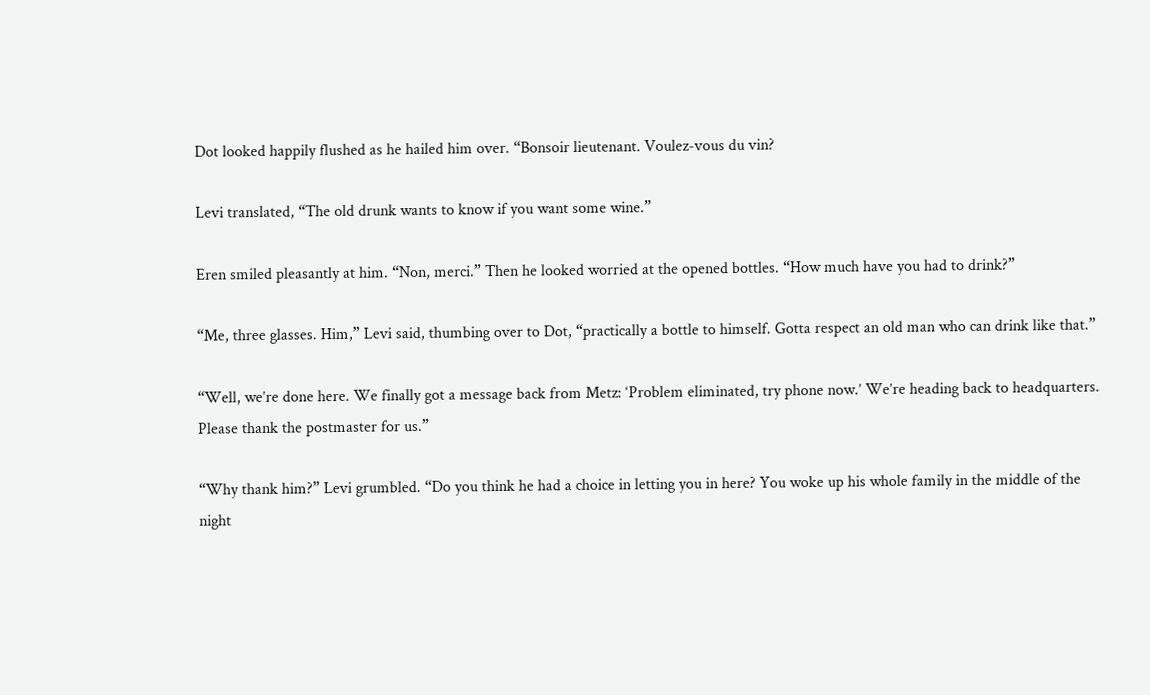Dot looked happily flushed as he hailed him over. “Bonsoir lieutenant. Voulez-vous du vin?

Levi translated, “The old drunk wants to know if you want some wine.”

Eren smiled pleasantly at him. “Non, merci.” Then he looked worried at the opened bottles. “How much have you had to drink?”

“Me, three glasses. Him,” Levi said, thumbing over to Dot, “practically a bottle to himself. Gotta respect an old man who can drink like that.”

“Well, we’re done here. We finally got a message back from Metz: ‘Problem eliminated, try phone now.’ We’re heading back to headquarters. Please thank the postmaster for us.”

“Why thank him?” Levi grumbled. “Do you think he had a choice in letting you in here? You woke up his whole family in the middle of the night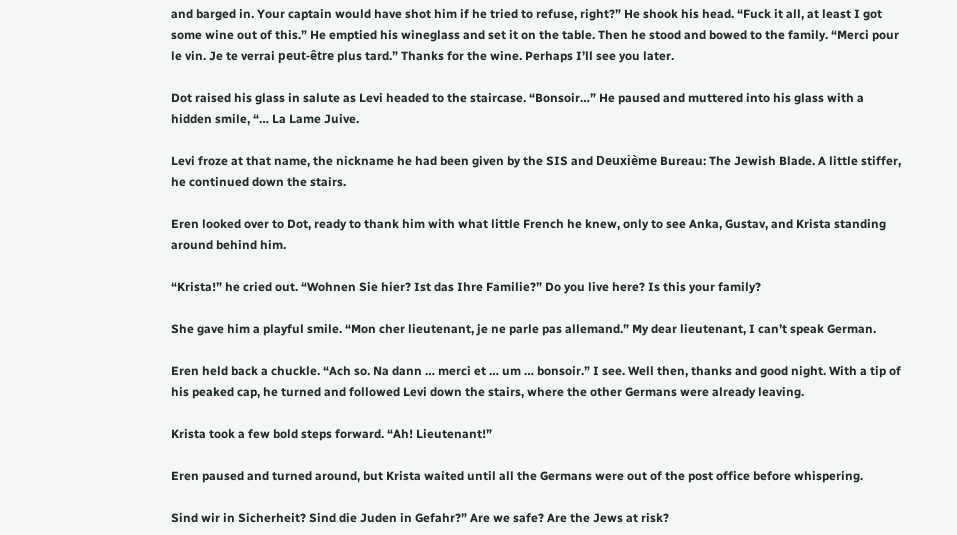and barged in. Your captain would have shot him if he tried to refuse, right?” He shook his head. “Fuck it all, at least I got some wine out of this.” He emptied his wineglass and set it on the table. Then he stood and bowed to the family. “Merci pour le vin. Je te verrai peut-être plus tard.” Thanks for the wine. Perhaps I’ll see you later.

Dot raised his glass in salute as Levi headed to the staircase. “Bonsoir…” He paused and muttered into his glass with a hidden smile, “… La Lame Juive.

Levi froze at that name, the nickname he had been given by the SIS and Deuxième Bureau: The Jewish Blade. A little stiffer, he continued down the stairs.

Eren looked over to Dot, ready to thank him with what little French he knew, only to see Anka, Gustav, and Krista standing around behind him.

“Krista!” he cried out. “Wohnen Sie hier? Ist das Ihre Familie?” Do you live here? Is this your family?

She gave him a playful smile. “Mon cher lieutenant, je ne parle pas allemand.” My dear lieutenant, I can’t speak German.

Eren held back a chuckle. “Ach so. Na dann … merci et … um … bonsoir.” I see. Well then, thanks and good night. With a tip of his peaked cap, he turned and followed Levi down the stairs, where the other Germans were already leaving.

Krista took a few bold steps forward. “Ah! Lieutenant!”

Eren paused and turned around, but Krista waited until all the Germans were out of the post office before whispering.

Sind wir in Sicherheit? Sind die Juden in Gefahr?” Are we safe? Are the Jews at risk?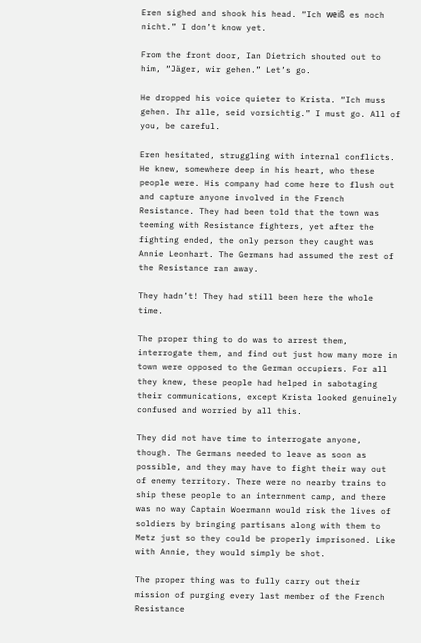Eren sighed and shook his head. “Ich weiß es noch nicht.” I don’t know yet.

From the front door, Ian Dietrich shouted out to him, “Jäger, wir gehen.” Let’s go.

He dropped his voice quieter to Krista. “Ich muss gehen. Ihr alle, seid vorsichtig.” I must go. All of you, be careful.

Eren hesitated, struggling with internal conflicts. He knew, somewhere deep in his heart, who these people were. His company had come here to flush out and capture anyone involved in the French Resistance. They had been told that the town was teeming with Resistance fighters, yet after the fighting ended, the only person they caught was Annie Leonhart. The Germans had assumed the rest of the Resistance ran away.

They hadn’t! They had still been here the whole time.

The proper thing to do was to arrest them, interrogate them, and find out just how many more in town were opposed to the German occupiers. For all they knew, these people had helped in sabotaging their communications, except Krista looked genuinely confused and worried by all this.

They did not have time to interrogate anyone, though. The Germans needed to leave as soon as possible, and they may have to fight their way out of enemy territory. There were no nearby trains to ship these people to an internment camp, and there was no way Captain Woermann would risk the lives of soldiers by bringing partisans along with them to Metz just so they could be properly imprisoned. Like with Annie, they would simply be shot.

The proper thing was to fully carry out their mission of purging every last member of the French Resistance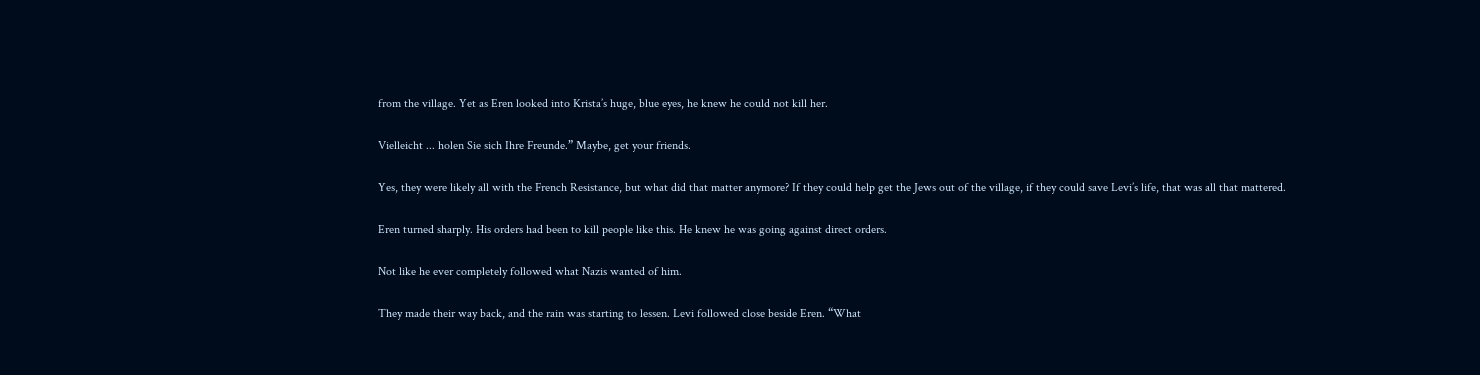from the village. Yet as Eren looked into Krista’s huge, blue eyes, he knew he could not kill her.

Vielleicht ... holen Sie sich Ihre Freunde.” Maybe, get your friends.

Yes, they were likely all with the French Resistance, but what did that matter anymore? If they could help get the Jews out of the village, if they could save Levi’s life, that was all that mattered.

Eren turned sharply. His orders had been to kill people like this. He knew he was going against direct orders.

Not like he ever completely followed what Nazis wanted of him.

They made their way back, and the rain was starting to lessen. Levi followed close beside Eren. “What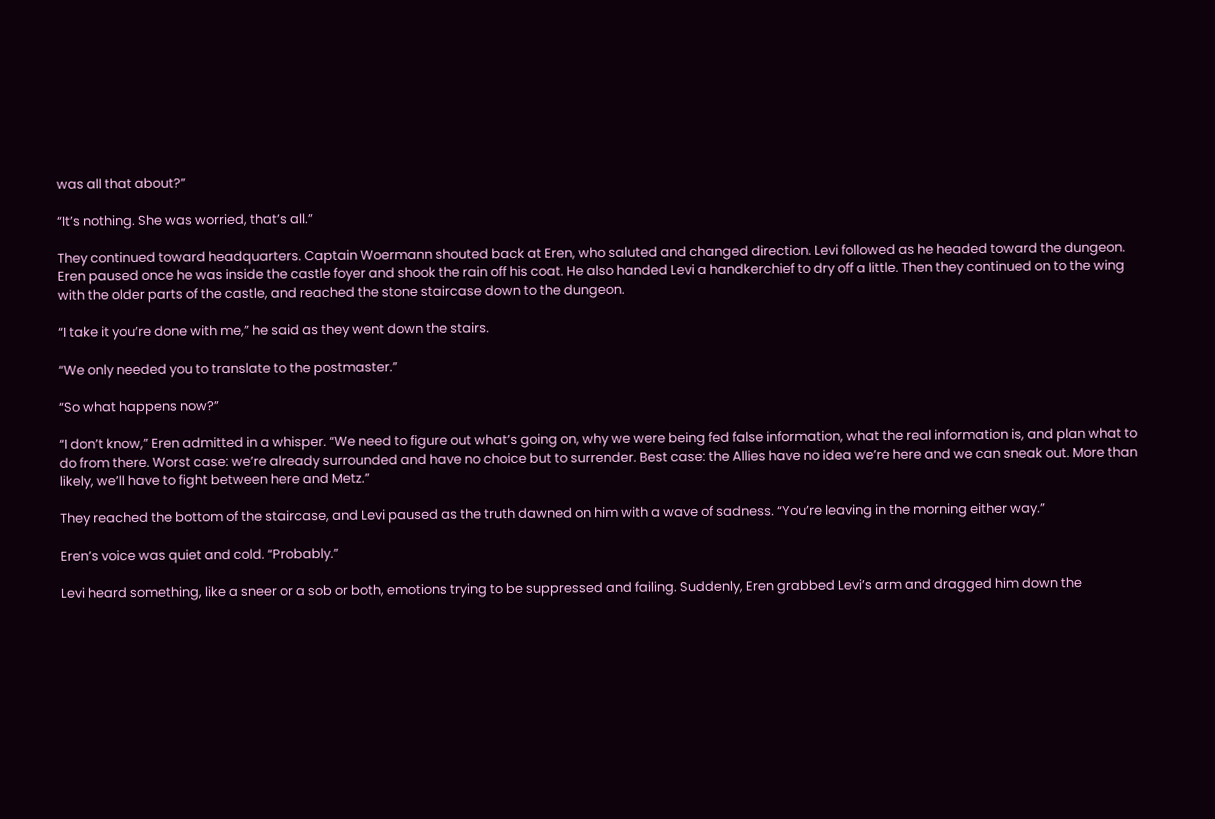was all that about?”

“It’s nothing. She was worried, that’s all.”

They continued toward headquarters. Captain Woermann shouted back at Eren, who saluted and changed direction. Levi followed as he headed toward the dungeon. Eren paused once he was inside the castle foyer and shook the rain off his coat. He also handed Levi a handkerchief to dry off a little. Then they continued on to the wing with the older parts of the castle, and reached the stone staircase down to the dungeon.

“I take it you’re done with me,” he said as they went down the stairs.

“We only needed you to translate to the postmaster.”

“So what happens now?”

“I don’t know,” Eren admitted in a whisper. “We need to figure out what’s going on, why we were being fed false information, what the real information is, and plan what to do from there. Worst case: we’re already surrounded and have no choice but to surrender. Best case: the Allies have no idea we’re here and we can sneak out. More than likely, we’ll have to fight between here and Metz.”

They reached the bottom of the staircase, and Levi paused as the truth dawned on him with a wave of sadness. “You’re leaving in the morning either way.”

Eren’s voice was quiet and cold. “Probably.”

Levi heard something, like a sneer or a sob or both, emotions trying to be suppressed and failing. Suddenly, Eren grabbed Levi’s arm and dragged him down the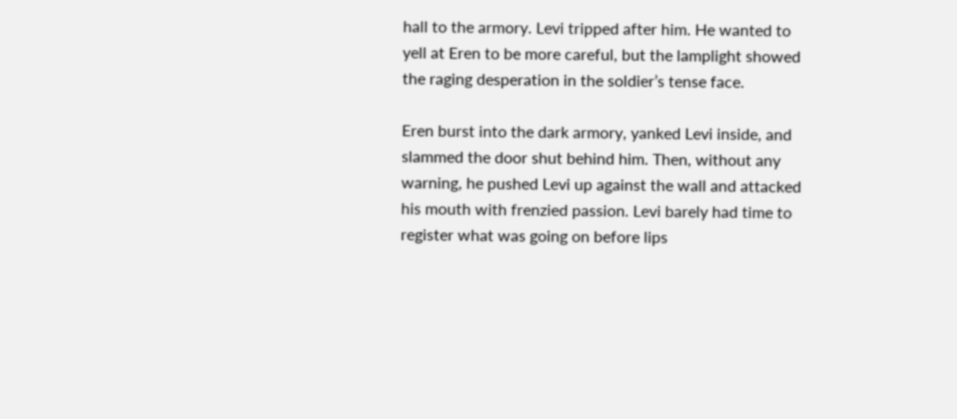hall to the armory. Levi tripped after him. He wanted to yell at Eren to be more careful, but the lamplight showed the raging desperation in the soldier’s tense face.

Eren burst into the dark armory, yanked Levi inside, and slammed the door shut behind him. Then, without any warning, he pushed Levi up against the wall and attacked his mouth with frenzied passion. Levi barely had time to register what was going on before lips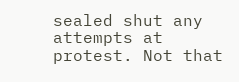sealed shut any attempts at protest. Not that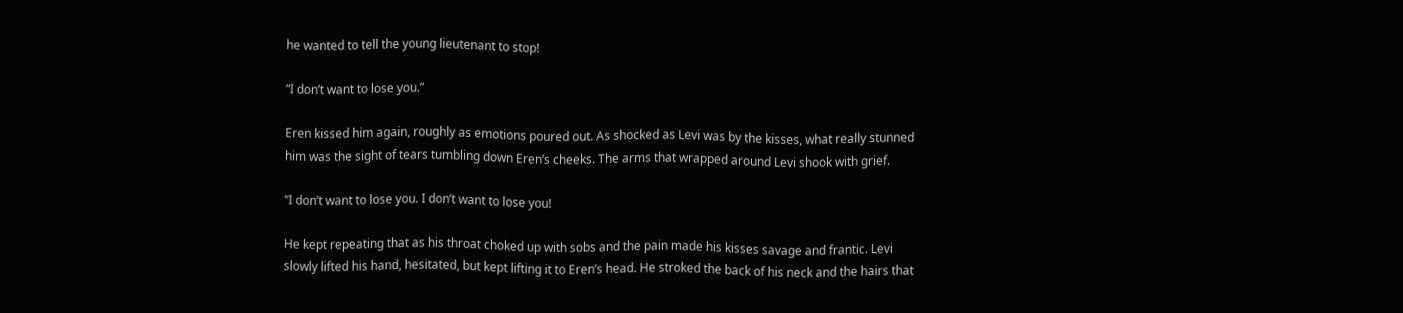he wanted to tell the young lieutenant to stop!

“I don’t want to lose you.”

Eren kissed him again, roughly as emotions poured out. As shocked as Levi was by the kisses, what really stunned him was the sight of tears tumbling down Eren’s cheeks. The arms that wrapped around Levi shook with grief.

“I don’t want to lose you. I don’t want to lose you!

He kept repeating that as his throat choked up with sobs and the pain made his kisses savage and frantic. Levi slowly lifted his hand, hesitated, but kept lifting it to Eren’s head. He stroked the back of his neck and the hairs that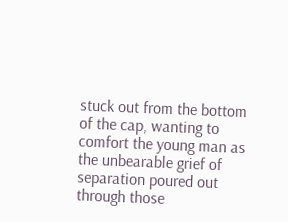stuck out from the bottom of the cap, wanting to comfort the young man as the unbearable grief of separation poured out through those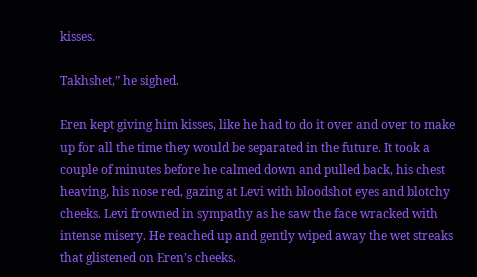kisses.

Takhshet,” he sighed.

Eren kept giving him kisses, like he had to do it over and over to make up for all the time they would be separated in the future. It took a couple of minutes before he calmed down and pulled back, his chest heaving, his nose red, gazing at Levi with bloodshot eyes and blotchy cheeks. Levi frowned in sympathy as he saw the face wracked with intense misery. He reached up and gently wiped away the wet streaks that glistened on Eren’s cheeks.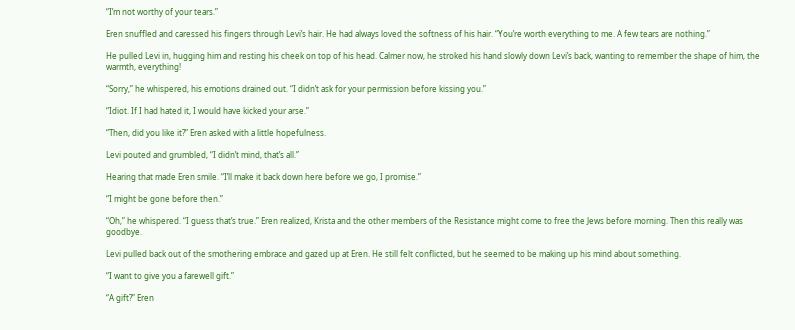“I’m not worthy of your tears.”

Eren snuffled and caressed his fingers through Levi’s hair. He had always loved the softness of his hair. “You’re worth everything to me. A few tears are nothing.”

He pulled Levi in, hugging him and resting his cheek on top of his head. Calmer now, he stroked his hand slowly down Levi’s back, wanting to remember the shape of him, the warmth, everything!

“Sorry,” he whispered, his emotions drained out. “I didn’t ask for your permission before kissing you.”

“Idiot. If I had hated it, I would have kicked your arse.”

“Then, did you like it?” Eren asked with a little hopefulness.

Levi pouted and grumbled, “I didn’t mind, that’s all.”

Hearing that made Eren smile. “I’ll make it back down here before we go, I promise.”

“I might be gone before then.”

“Oh,” he whispered. “I guess that’s true.” Eren realized, Krista and the other members of the Resistance might come to free the Jews before morning. Then this really was goodbye.

Levi pulled back out of the smothering embrace and gazed up at Eren. He still felt conflicted, but he seemed to be making up his mind about something.

“I want to give you a farewell gift.”

“A gift?” Eren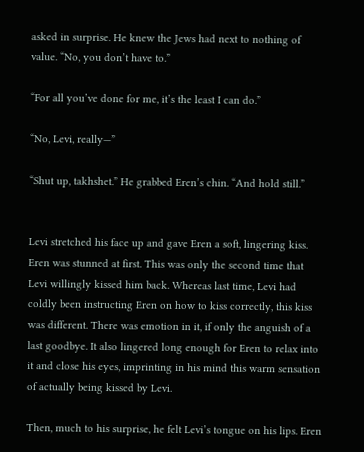asked in surprise. He knew the Jews had next to nothing of value. “No, you don’t have to.”

“For all you’ve done for me, it’s the least I can do.”

“No, Levi, really—”

“Shut up, takhshet.” He grabbed Eren’s chin. “And hold still.”


Levi stretched his face up and gave Eren a soft, lingering kiss. Eren was stunned at first. This was only the second time that Levi willingly kissed him back. Whereas last time, Levi had coldly been instructing Eren on how to kiss correctly, this kiss was different. There was emotion in it, if only the anguish of a last goodbye. It also lingered long enough for Eren to relax into it and close his eyes, imprinting in his mind this warm sensation of actually being kissed by Levi.

Then, much to his surprise, he felt Levi’s tongue on his lips. Eren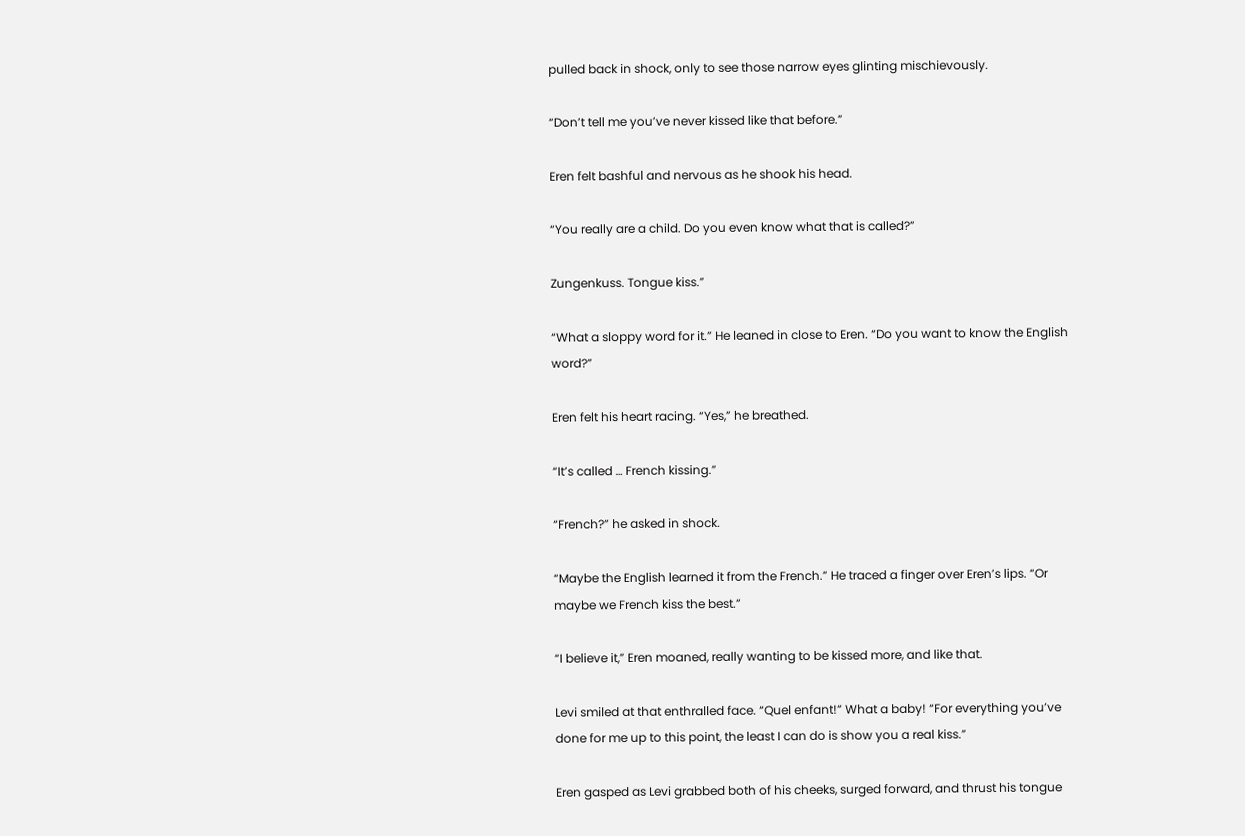pulled back in shock, only to see those narrow eyes glinting mischievously.

“Don’t tell me you’ve never kissed like that before.”

Eren felt bashful and nervous as he shook his head.

“You really are a child. Do you even know what that is called?”

Zungenkuss. Tongue kiss.”

“What a sloppy word for it.” He leaned in close to Eren. “Do you want to know the English word?”

Eren felt his heart racing. “Yes,” he breathed.

“It’s called … French kissing.”

“French?” he asked in shock.

“Maybe the English learned it from the French.” He traced a finger over Eren’s lips. “Or maybe we French kiss the best.”

“I believe it,” Eren moaned, really wanting to be kissed more, and like that.

Levi smiled at that enthralled face. “Quel enfant!” What a baby! “For everything you’ve done for me up to this point, the least I can do is show you a real kiss.”

Eren gasped as Levi grabbed both of his cheeks, surged forward, and thrust his tongue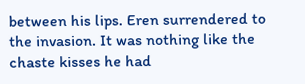between his lips. Eren surrendered to the invasion. It was nothing like the chaste kisses he had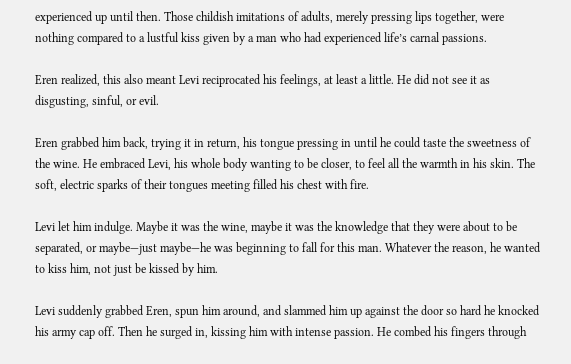experienced up until then. Those childish imitations of adults, merely pressing lips together, were nothing compared to a lustful kiss given by a man who had experienced life’s carnal passions.

Eren realized, this also meant Levi reciprocated his feelings, at least a little. He did not see it as disgusting, sinful, or evil.

Eren grabbed him back, trying it in return, his tongue pressing in until he could taste the sweetness of the wine. He embraced Levi, his whole body wanting to be closer, to feel all the warmth in his skin. The soft, electric sparks of their tongues meeting filled his chest with fire.

Levi let him indulge. Maybe it was the wine, maybe it was the knowledge that they were about to be separated, or maybe—just maybe—he was beginning to fall for this man. Whatever the reason, he wanted to kiss him, not just be kissed by him.

Levi suddenly grabbed Eren, spun him around, and slammed him up against the door so hard he knocked his army cap off. Then he surged in, kissing him with intense passion. He combed his fingers through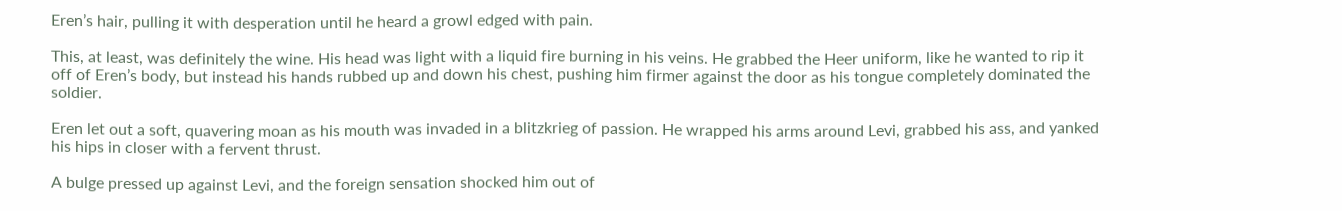Eren’s hair, pulling it with desperation until he heard a growl edged with pain.

This, at least, was definitely the wine. His head was light with a liquid fire burning in his veins. He grabbed the Heer uniform, like he wanted to rip it off of Eren’s body, but instead his hands rubbed up and down his chest, pushing him firmer against the door as his tongue completely dominated the soldier.

Eren let out a soft, quavering moan as his mouth was invaded in a blitzkrieg of passion. He wrapped his arms around Levi, grabbed his ass, and yanked his hips in closer with a fervent thrust.

A bulge pressed up against Levi, and the foreign sensation shocked him out of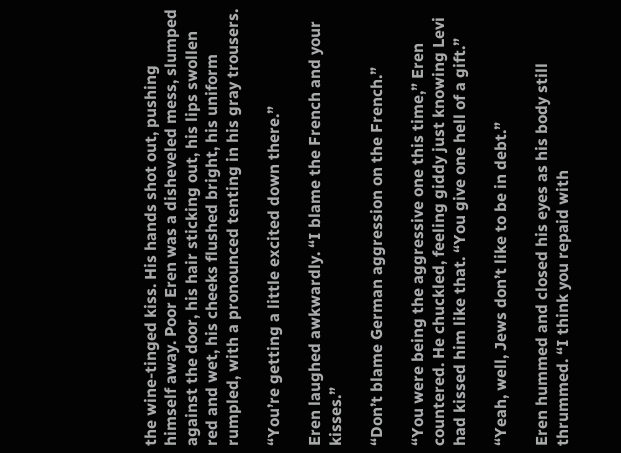the wine-tinged kiss. His hands shot out, pushing himself away. Poor Eren was a disheveled mess, slumped against the door, his hair sticking out, his lips swollen red and wet, his cheeks flushed bright, his uniform rumpled, with a pronounced tenting in his gray trousers.

“You’re getting a little excited down there.”

Eren laughed awkwardly. “I blame the French and your kisses.”

“Don’t blame German aggression on the French.”

“You were being the aggressive one this time,” Eren countered. He chuckled, feeling giddy just knowing Levi had kissed him like that. “You give one hell of a gift.”

“Yeah, well, Jews don’t like to be in debt.”

Eren hummed and closed his eyes as his body still thrummed. “I think you repaid with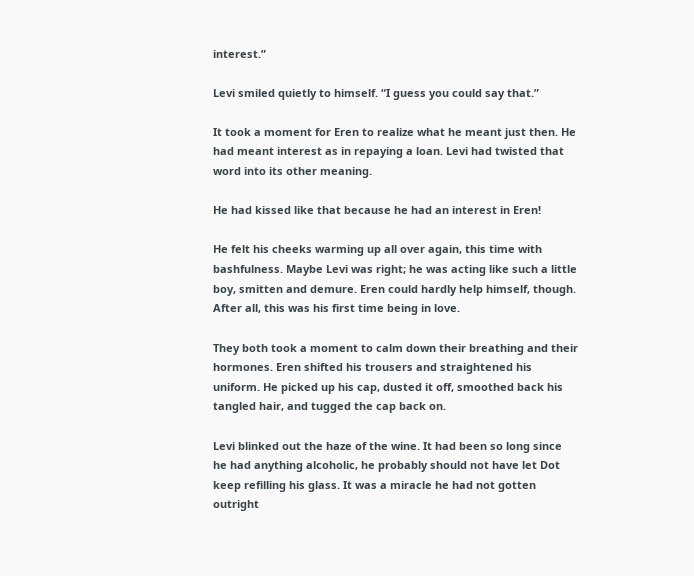interest.”

Levi smiled quietly to himself. “I guess you could say that.”

It took a moment for Eren to realize what he meant just then. He had meant interest as in repaying a loan. Levi had twisted that word into its other meaning.

He had kissed like that because he had an interest in Eren!

He felt his cheeks warming up all over again, this time with bashfulness. Maybe Levi was right; he was acting like such a little boy, smitten and demure. Eren could hardly help himself, though. After all, this was his first time being in love.

They both took a moment to calm down their breathing and their hormones. Eren shifted his trousers and straightened his uniform. He picked up his cap, dusted it off, smoothed back his tangled hair, and tugged the cap back on.

Levi blinked out the haze of the wine. It had been so long since he had anything alcoholic, he probably should not have let Dot keep refilling his glass. It was a miracle he had not gotten outright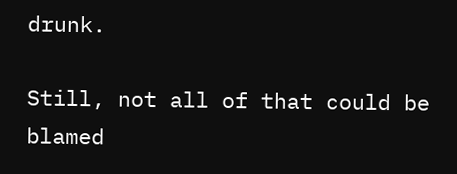drunk.

Still, not all of that could be blamed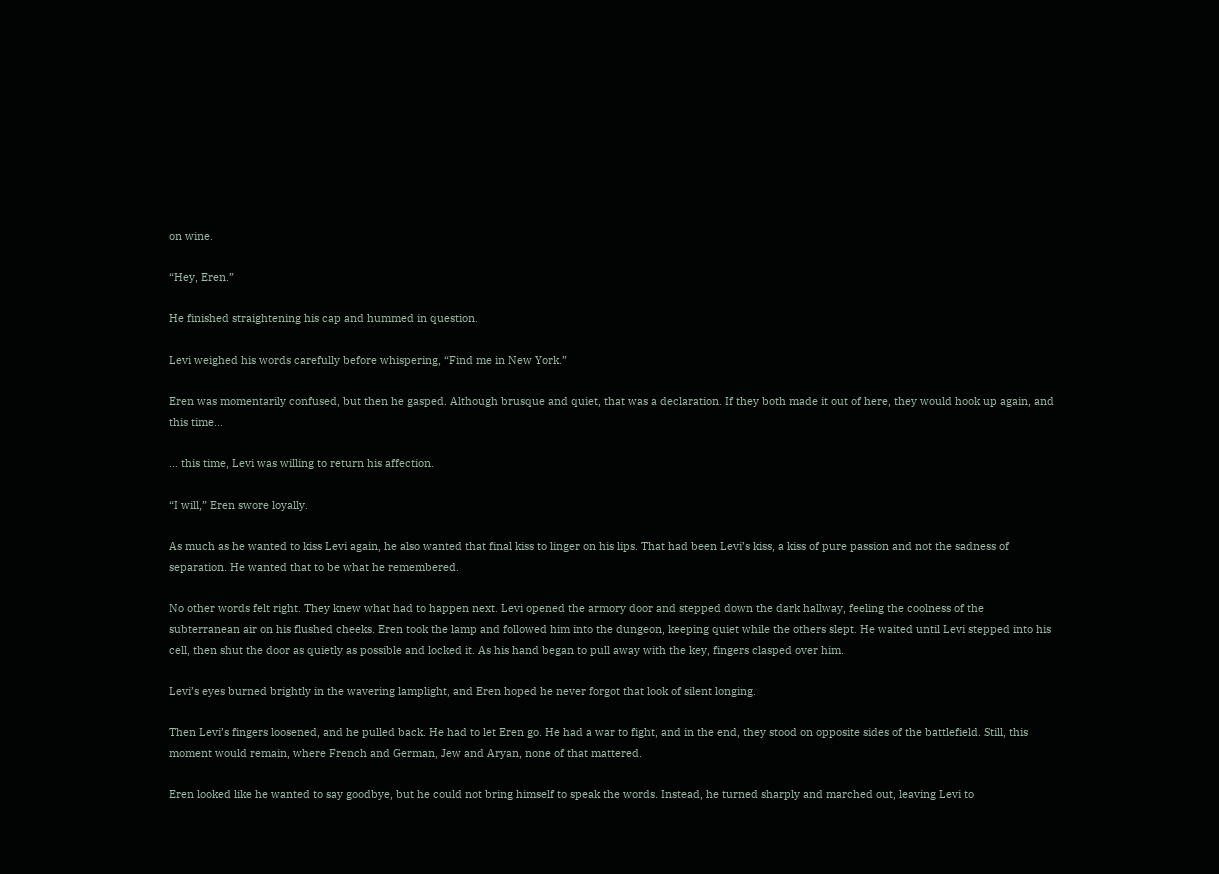on wine.

“Hey, Eren.”

He finished straightening his cap and hummed in question.

Levi weighed his words carefully before whispering, “Find me in New York.”

Eren was momentarily confused, but then he gasped. Although brusque and quiet, that was a declaration. If they both made it out of here, they would hook up again, and this time…

… this time, Levi was willing to return his affection.

“I will,” Eren swore loyally.

As much as he wanted to kiss Levi again, he also wanted that final kiss to linger on his lips. That had been Levi’s kiss, a kiss of pure passion and not the sadness of separation. He wanted that to be what he remembered.

No other words felt right. They knew what had to happen next. Levi opened the armory door and stepped down the dark hallway, feeling the coolness of the subterranean air on his flushed cheeks. Eren took the lamp and followed him into the dungeon, keeping quiet while the others slept. He waited until Levi stepped into his cell, then shut the door as quietly as possible and locked it. As his hand began to pull away with the key, fingers clasped over him.

Levi’s eyes burned brightly in the wavering lamplight, and Eren hoped he never forgot that look of silent longing.

Then Levi’s fingers loosened, and he pulled back. He had to let Eren go. He had a war to fight, and in the end, they stood on opposite sides of the battlefield. Still, this moment would remain, where French and German, Jew and Aryan, none of that mattered.

Eren looked like he wanted to say goodbye, but he could not bring himself to speak the words. Instead, he turned sharply and marched out, leaving Levi to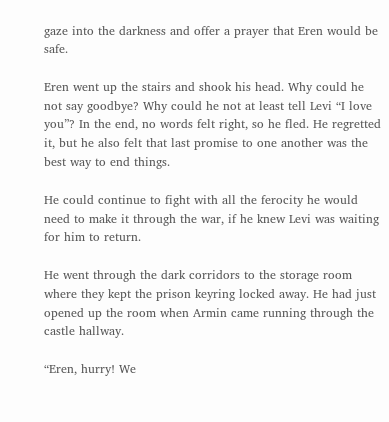gaze into the darkness and offer a prayer that Eren would be safe.

Eren went up the stairs and shook his head. Why could he not say goodbye? Why could he not at least tell Levi “I love you”? In the end, no words felt right, so he fled. He regretted it, but he also felt that last promise to one another was the best way to end things.

He could continue to fight with all the ferocity he would need to make it through the war, if he knew Levi was waiting for him to return.

He went through the dark corridors to the storage room where they kept the prison keyring locked away. He had just opened up the room when Armin came running through the castle hallway.

“Eren, hurry! We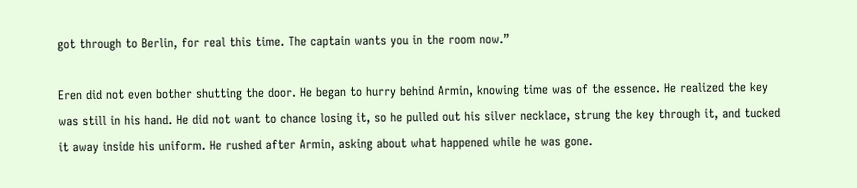got through to Berlin, for real this time. The captain wants you in the room now.”

Eren did not even bother shutting the door. He began to hurry behind Armin, knowing time was of the essence. He realized the key was still in his hand. He did not want to chance losing it, so he pulled out his silver necklace, strung the key through it, and tucked it away inside his uniform. He rushed after Armin, asking about what happened while he was gone.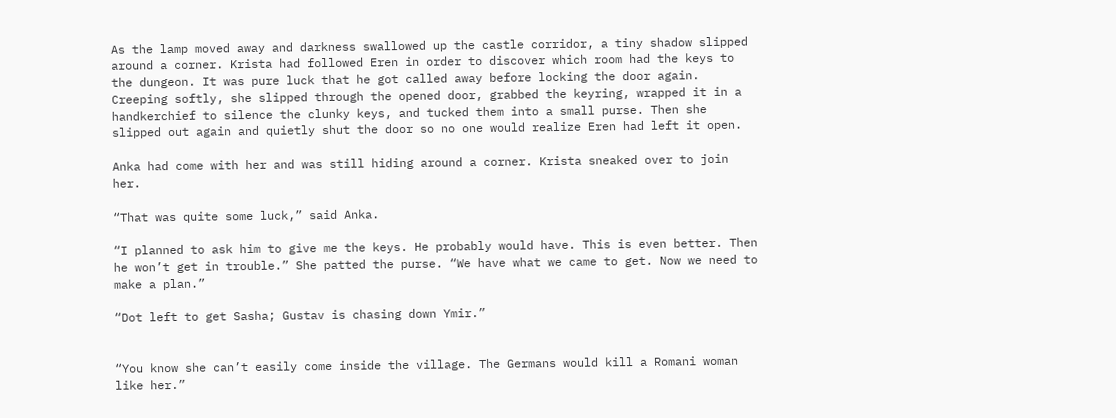As the lamp moved away and darkness swallowed up the castle corridor, a tiny shadow slipped around a corner. Krista had followed Eren in order to discover which room had the keys to the dungeon. It was pure luck that he got called away before locking the door again. Creeping softly, she slipped through the opened door, grabbed the keyring, wrapped it in a handkerchief to silence the clunky keys, and tucked them into a small purse. Then she slipped out again and quietly shut the door so no one would realize Eren had left it open.

Anka had come with her and was still hiding around a corner. Krista sneaked over to join her.

“That was quite some luck,” said Anka.

“I planned to ask him to give me the keys. He probably would have. This is even better. Then he won’t get in trouble.” She patted the purse. “We have what we came to get. Now we need to make a plan.”

“Dot left to get Sasha; Gustav is chasing down Ymir.”


“You know she can’t easily come inside the village. The Germans would kill a Romani woman like her.”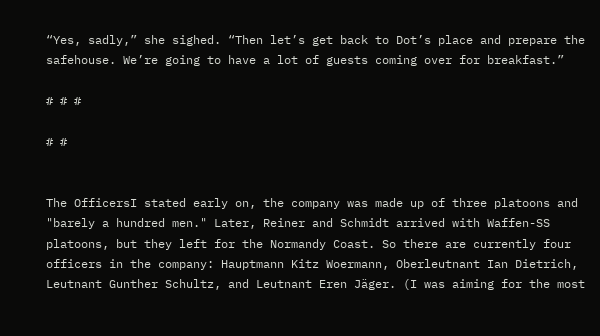“Yes, sadly,” she sighed. “Then let’s get back to Dot’s place and prepare the safehouse. We’re going to have a lot of guests coming over for breakfast.”

# # #

# #


The OfficersI stated early on, the company was made up of three platoons and "barely a hundred men." Later, Reiner and Schmidt arrived with Waffen-SS platoons, but they left for the Normandy Coast. So there are currently four officers in the company: Hauptmann Kitz Woermann, Oberleutnant Ian Dietrich, Leutnant Gunther Schultz, and Leutnant Eren Jäger. (I was aiming for the most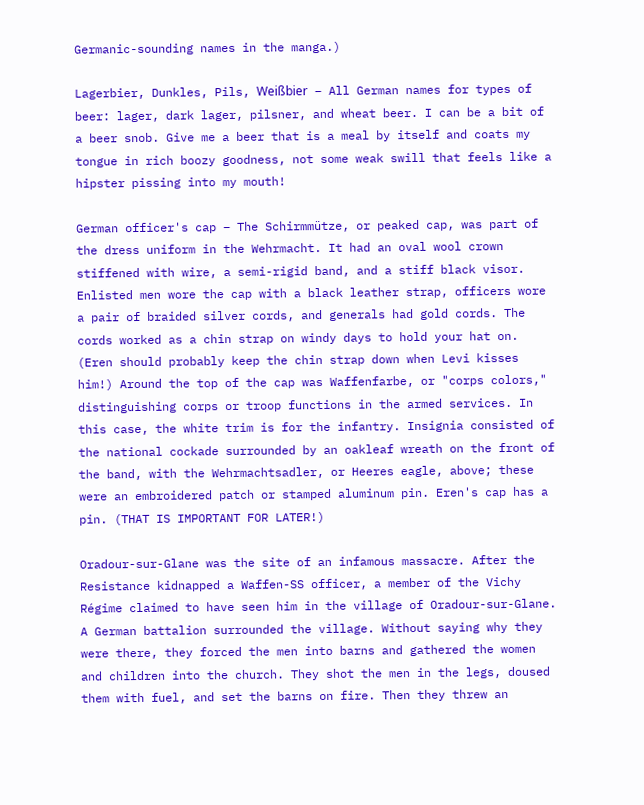Germanic-sounding names in the manga.)

Lagerbier, Dunkles, Pils, Weißbier – All German names for types of beer: lager, dark lager, pilsner, and wheat beer. I can be a bit of a beer snob. Give me a beer that is a meal by itself and coats my tongue in rich boozy goodness, not some weak swill that feels like a hipster pissing into my mouth!

German officer's cap – The Schirmmütze, or peaked cap, was part of the dress uniform in the Wehrmacht. It had an oval wool crown stiffened with wire, a semi-rigid band, and a stiff black visor. Enlisted men wore the cap with a black leather strap, officers wore a pair of braided silver cords, and generals had gold cords. The cords worked as a chin strap on windy days to hold your hat on. (Eren should probably keep the chin strap down when Levi kisses him!) Around the top of the cap was Waffenfarbe, or "corps colors," distinguishing corps or troop functions in the armed services. In this case, the white trim is for the infantry. Insignia consisted of the national cockade surrounded by an oakleaf wreath on the front of the band, with the Wehrmachtsadler, or Heeres eagle, above; these were an embroidered patch or stamped aluminum pin. Eren's cap has a pin. (THAT IS IMPORTANT FOR LATER!)

Oradour-sur-Glane was the site of an infamous massacre. After the Resistance kidnapped a Waffen-SS officer, a member of the Vichy Régime claimed to have seen him in the village of Oradour-sur-Glane. A German battalion surrounded the village. Without saying why they were there, they forced the men into barns and gathered the women and children into the church. They shot the men in the legs, doused them with fuel, and set the barns on fire. Then they threw an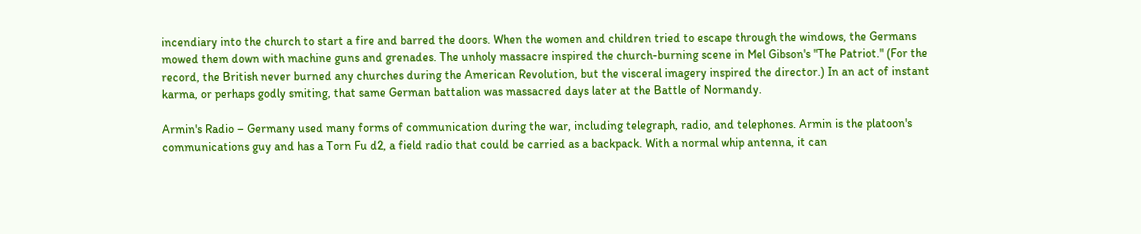incendiary into the church to start a fire and barred the doors. When the women and children tried to escape through the windows, the Germans mowed them down with machine guns and grenades. The unholy massacre inspired the church-burning scene in Mel Gibson's "The Patriot." (For the record, the British never burned any churches during the American Revolution, but the visceral imagery inspired the director.) In an act of instant karma, or perhaps godly smiting, that same German battalion was massacred days later at the Battle of Normandy.

Armin's Radio – Germany used many forms of communication during the war, including telegraph, radio, and telephones. Armin is the platoon's communications guy and has a Torn Fu d2, a field radio that could be carried as a backpack. With a normal whip antenna, it can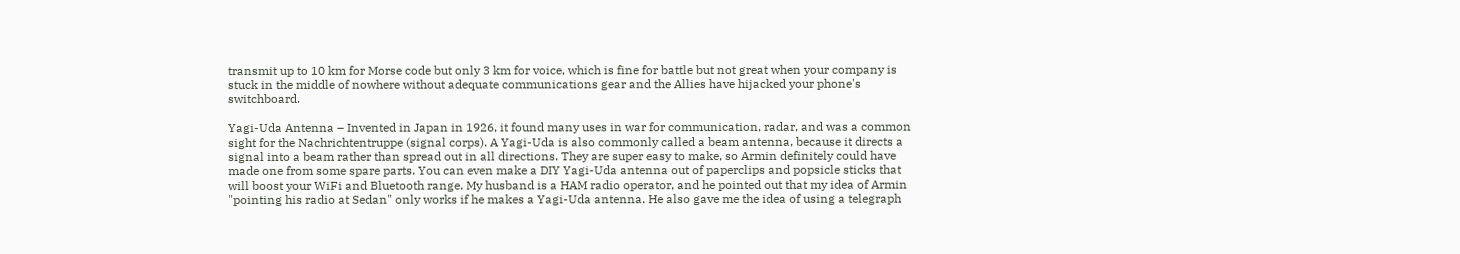transmit up to 10 km for Morse code but only 3 km for voice, which is fine for battle but not great when your company is stuck in the middle of nowhere without adequate communications gear and the Allies have hijacked your phone's switchboard.

Yagi-Uda Antenna – Invented in Japan in 1926, it found many uses in war for communication, radar, and was a common sight for the Nachrichtentruppe (signal corps). A Yagi-Uda is also commonly called a beam antenna, because it directs a signal into a beam rather than spread out in all directions. They are super easy to make, so Armin definitely could have made one from some spare parts. You can even make a DIY Yagi-Uda antenna out of paperclips and popsicle sticks that will boost your WiFi and Bluetooth range. My husband is a HAM radio operator, and he pointed out that my idea of Armin "pointing his radio at Sedan" only works if he makes a Yagi-Uda antenna. He also gave me the idea of using a telegraph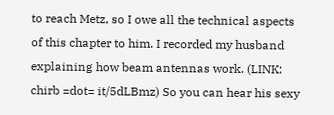to reach Metz, so I owe all the technical aspects of this chapter to him. I recorded my husband explaining how beam antennas work. (LINK: chirb =dot= it/5dLBmz) So you can hear his sexy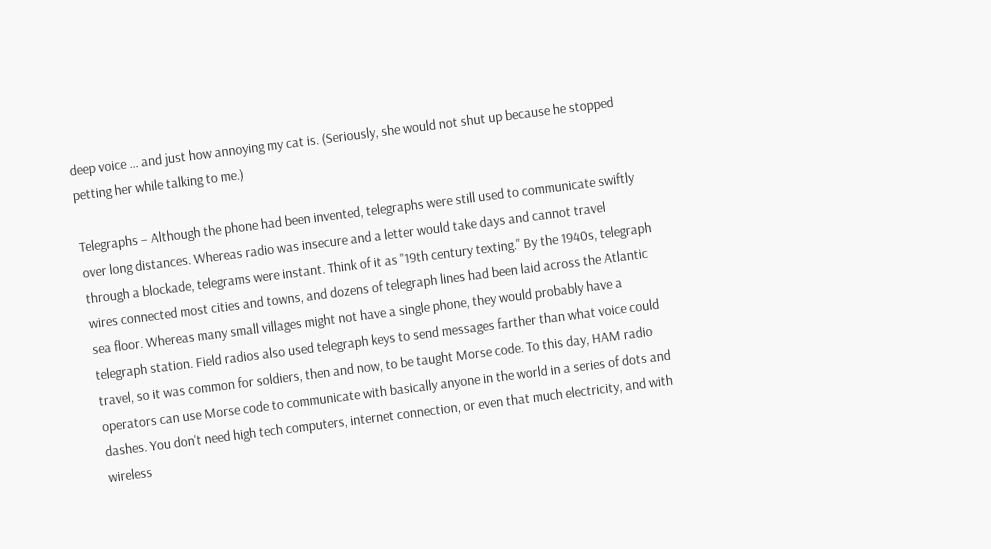deep voice … and just how annoying my cat is. (Seriously, she would not shut up because he stopped petting her while talking to me.)

Telegraphs – Although the phone had been invented, telegraphs were still used to communicate swiftly over long distances. Whereas radio was insecure and a letter would take days and cannot travel through a blockade, telegrams were instant. Think of it as "19th century texting." By the 1940s, telegraph wires connected most cities and towns, and dozens of telegraph lines had been laid across the Atlantic sea floor. Whereas many small villages might not have a single phone, they would probably have a telegraph station. Field radios also used telegraph keys to send messages farther than what voice could travel, so it was common for soldiers, then and now, to be taught Morse code. To this day, HAM radio operators can use Morse code to communicate with basically anyone in the world in a series of dots and dashes. You don't need high tech computers, internet connection, or even that much electricity, and with wireless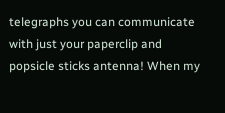telegraphs you can communicate with just your paperclip and popsicle sticks antenna! When my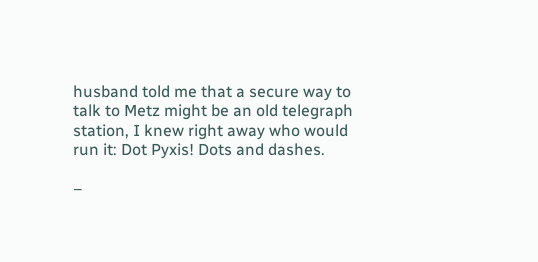husband told me that a secure way to talk to Metz might be an old telegraph station, I knew right away who would run it: Dot Pyxis! Dots and dashes.

–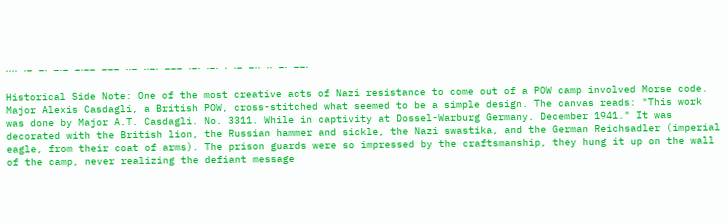⋅⋅⋅⋅ ⋅– –⋅ –⋅– –⋅–– ––– ⋅⋅– ⋅⋅–⋅ ––– ⋅–⋅ ⋅–⋅ ⋅ ⋅– –⋅⋅ ⋅⋅ –⋅ ––⋅

Historical Side Note: One of the most creative acts of Nazi resistance to come out of a POW camp involved Morse code. Major Alexis Casdagli, a British POW, cross-stitched what seemed to be a simple design. The canvas reads: "This work was done by Major A.T. Casdagli. No. 3311. While in captivity at Dossel-Warburg Germany. December 1941." It was decorated with the British lion, the Russian hammer and sickle, the Nazi swastika, and the German Reichsadler (imperial eagle, from their coat of arms). The prison guards were so impressed by the craftsmanship, they hung it up on the wall of the camp, never realizing the defiant message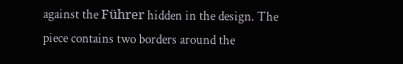against the Führer hidden in the design. The piece contains two borders around the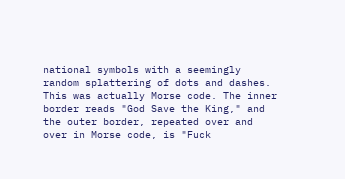national symbols with a seemingly random splattering of dots and dashes. This was actually Morse code. The inner border reads "God Save the King," and the outer border, repeated over and over in Morse code, is "Fuck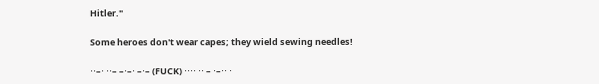Hitler."

Some heroes don't wear capes; they wield sewing needles!

⋅⋅–⋅ ⋅⋅– –⋅–⋅ –⋅– (FUCK) ⋅⋅⋅⋅ ⋅⋅ – ⋅–⋅⋅ ⋅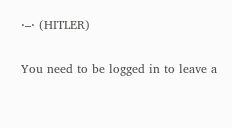⋅–⋅ (HITLER)

You need to be logged in to leave a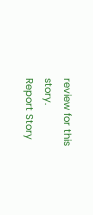review for this story.
Report Story